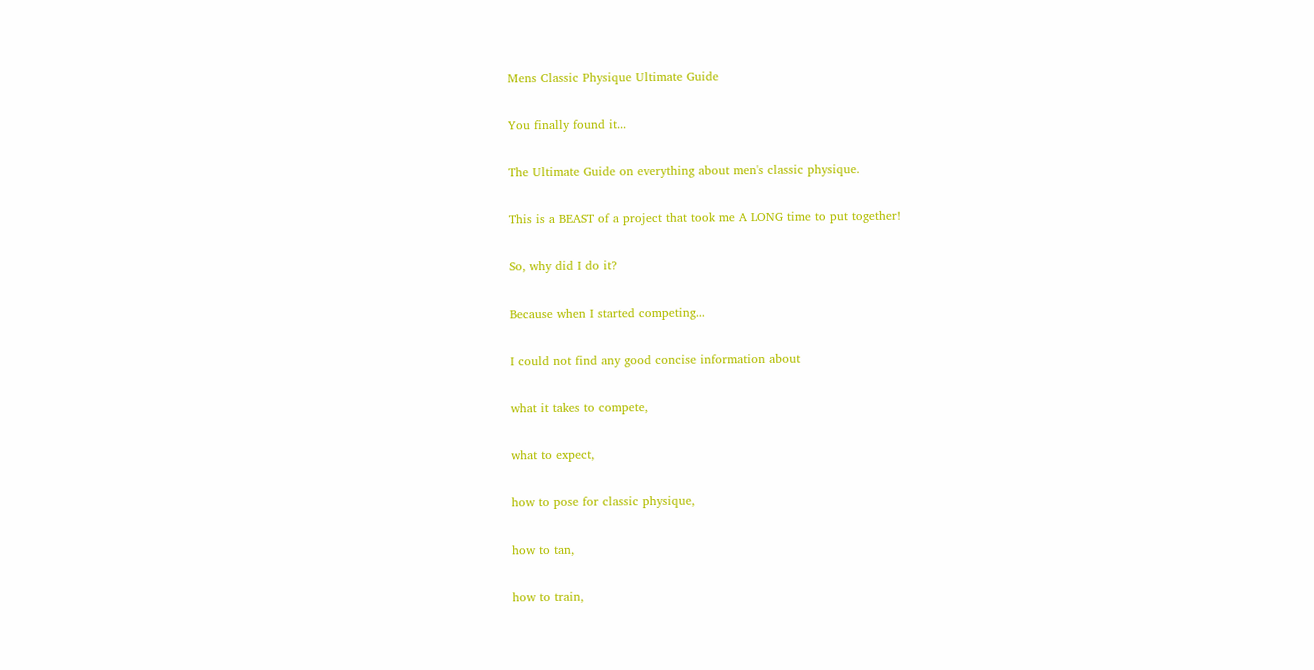Mens Classic Physique Ultimate Guide

You finally found it...

The Ultimate Guide on everything about men's classic physique.

This is a BEAST of a project that took me A LONG time to put together!

So, why did I do it?

Because when I started competing...

I could not find any good concise information about

what it takes to compete,

what to expect,

how to pose for classic physique,

how to tan,

how to train,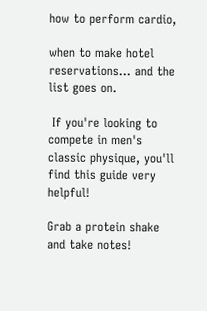how to perform cardio,

when to make hotel reservations... and the list goes on.

 If you're looking to compete in men's classic physique, you'll find this guide very helpful!

Grab a protein shake and take notes!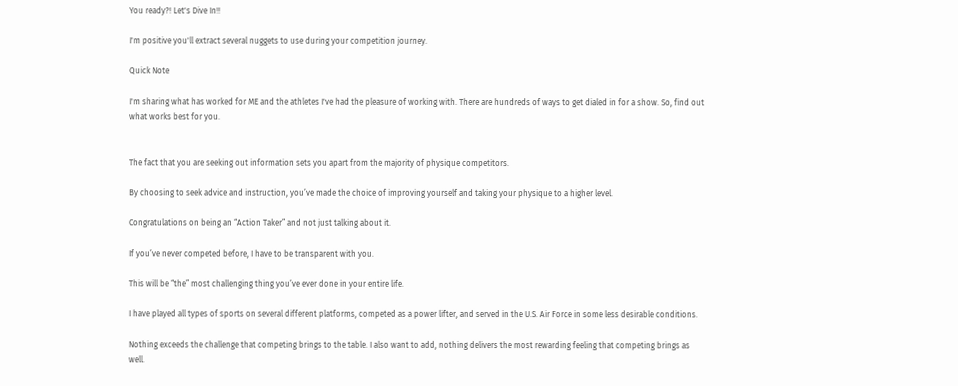You ready?! Let's Dive In!!

I'm positive you'll extract several nuggets to use during your competition journey.

Quick Note

I'm sharing what has worked for ME and the athletes I've had the pleasure of working with. There are hundreds of ways to get dialed in for a show. So, find out what works best for you.


The fact that you are seeking out information sets you apart from the majority of physique competitors.

By choosing to seek advice and instruction, you’ve made the choice of improving yourself and taking your physique to a higher level.

Congratulations on being an “Action Taker” and not just talking about it.

If you’ve never competed before, I have to be transparent with you.

This will be “the” most challenging thing you’ve ever done in your entire life.

I have played all types of sports on several different platforms, competed as a power lifter, and served in the U.S. Air Force in some less desirable conditions.

Nothing exceeds the challenge that competing brings to the table. I also want to add, nothing delivers the most rewarding feeling that competing brings as well.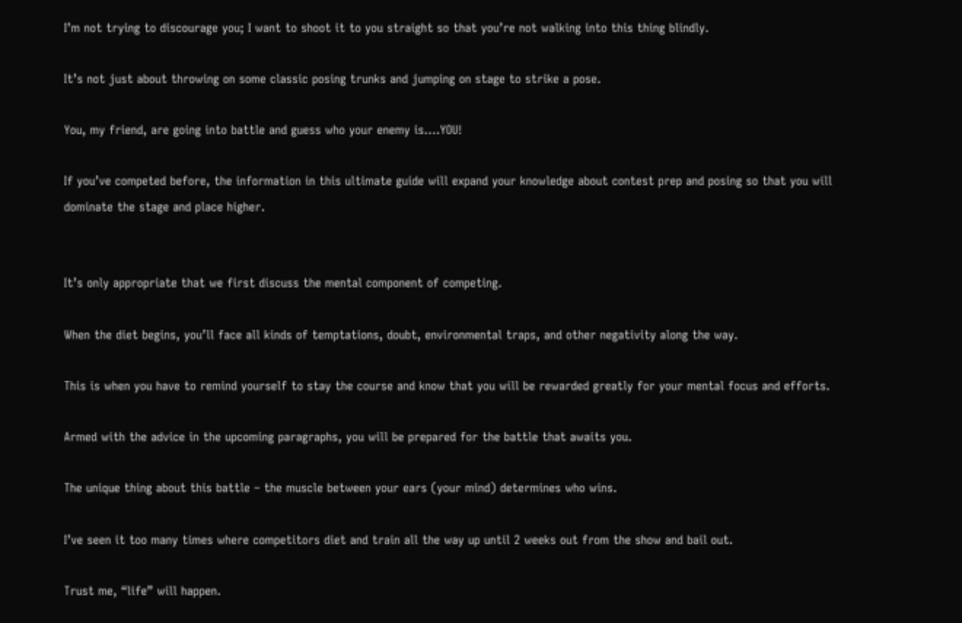I’m not trying to discourage you; I want to shoot it to you straight so that you’re not walking into this thing blindly.

It’s not just about throwing on some classic posing trunks and jumping on stage to strike a pose.

You, my friend, are going into battle and guess who your enemy is….YOU!

If you’ve competed before, the information in this ultimate guide will expand your knowledge about contest prep and posing so that you will dominate the stage and place higher.


It’s only appropriate that we first discuss the mental component of competing.

When the diet begins, you’ll face all kinds of temptations, doubt, environmental traps, and other negativity along the way.

This is when you have to remind yourself to stay the course and know that you will be rewarded greatly for your mental focus and efforts.

Armed with the advice in the upcoming paragraphs, you will be prepared for the battle that awaits you.

The unique thing about this battle – the muscle between your ears (your mind) determines who wins.

I’ve seen it too many times where competitors diet and train all the way up until 2 weeks out from the show and bail out.

Trust me, “life” will happen.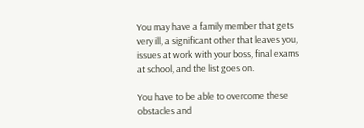You may have a family member that gets very ill, a significant other that leaves you, issues at work with your boss, final exams at school, and the list goes on.

You have to be able to overcome these obstacles and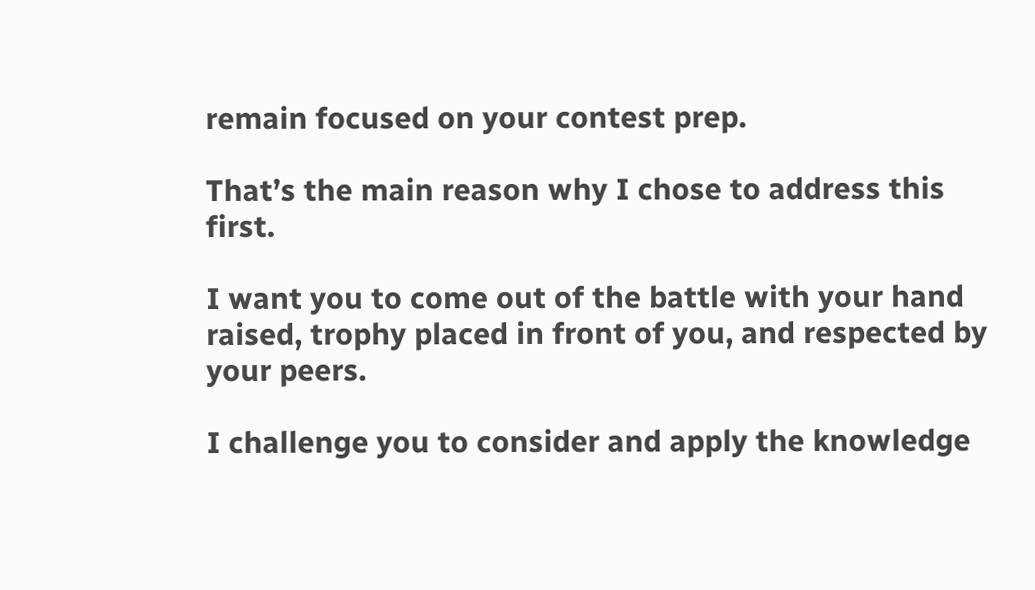remain focused on your contest prep.

That’s the main reason why I chose to address this first.

I want you to come out of the battle with your hand raised, trophy placed in front of you, and respected by your peers.

I challenge you to consider and apply the knowledge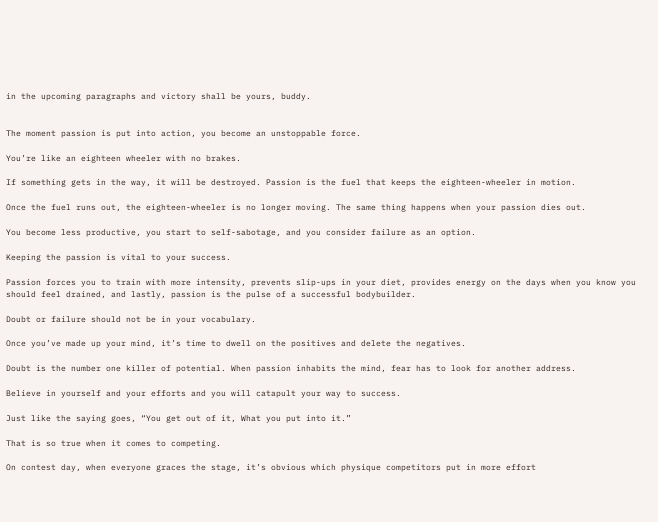in the upcoming paragraphs and victory shall be yours, buddy.


The moment passion is put into action, you become an unstoppable force.

You’re like an eighteen wheeler with no brakes.

If something gets in the way, it will be destroyed. Passion is the fuel that keeps the eighteen-wheeler in motion.

Once the fuel runs out, the eighteen-wheeler is no longer moving. The same thing happens when your passion dies out.

You become less productive, you start to self-sabotage, and you consider failure as an option.

Keeping the passion is vital to your success.

Passion forces you to train with more intensity, prevents slip-ups in your diet, provides energy on the days when you know you should feel drained, and lastly, passion is the pulse of a successful bodybuilder.

Doubt or failure should not be in your vocabulary.

Once you’ve made up your mind, it’s time to dwell on the positives and delete the negatives.

Doubt is the number one killer of potential. When passion inhabits the mind, fear has to look for another address.

Believe in yourself and your efforts and you will catapult your way to success.

Just like the saying goes, “You get out of it, What you put into it.”

That is so true when it comes to competing.

On contest day, when everyone graces the stage, it’s obvious which physique competitors put in more effort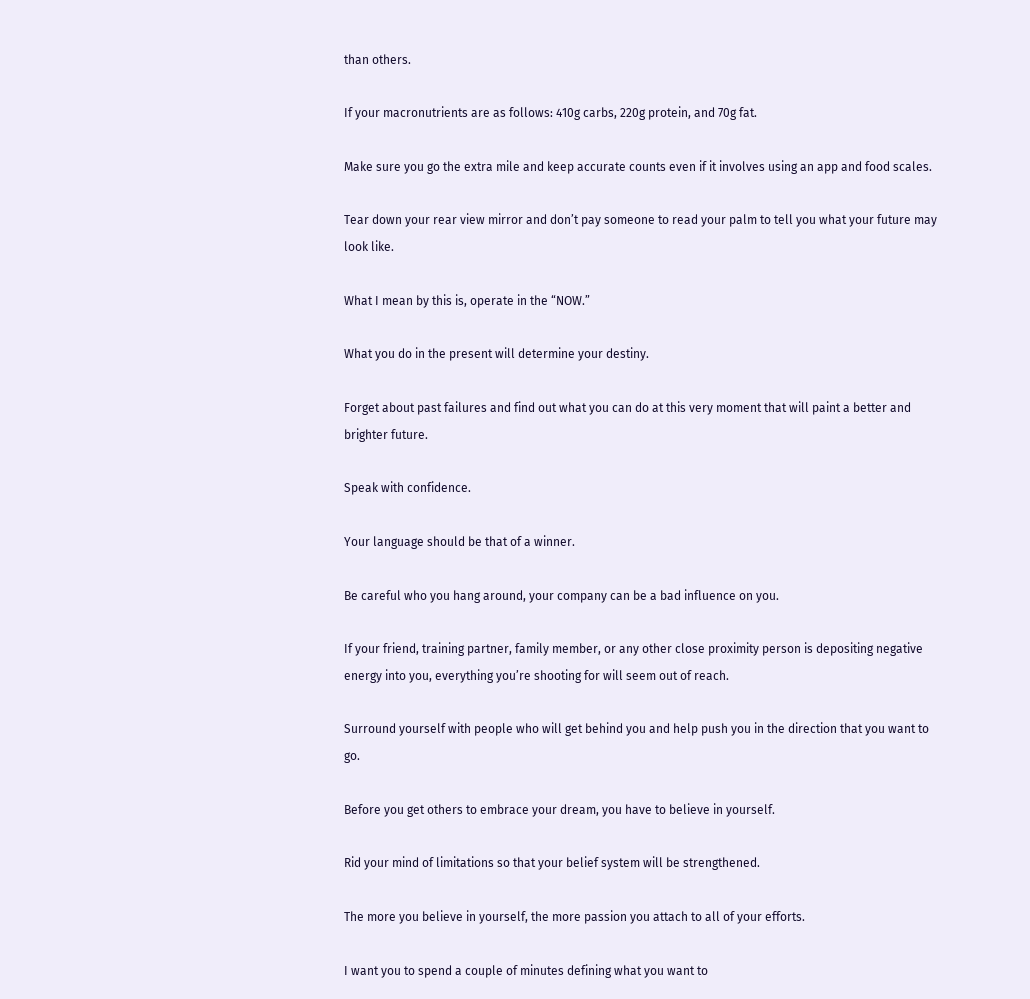than others.

If your macronutrients are as follows: 410g carbs, 220g protein, and 70g fat.

Make sure you go the extra mile and keep accurate counts even if it involves using an app and food scales.

Tear down your rear view mirror and don’t pay someone to read your palm to tell you what your future may look like.

What I mean by this is, operate in the “NOW.”

What you do in the present will determine your destiny.

Forget about past failures and find out what you can do at this very moment that will paint a better and brighter future.

Speak with confidence.

Your language should be that of a winner.

Be careful who you hang around, your company can be a bad influence on you.

If your friend, training partner, family member, or any other close proximity person is depositing negative energy into you, everything you’re shooting for will seem out of reach.

Surround yourself with people who will get behind you and help push you in the direction that you want to go.

Before you get others to embrace your dream, you have to believe in yourself.

Rid your mind of limitations so that your belief system will be strengthened.

The more you believe in yourself, the more passion you attach to all of your efforts.

I want you to spend a couple of minutes defining what you want to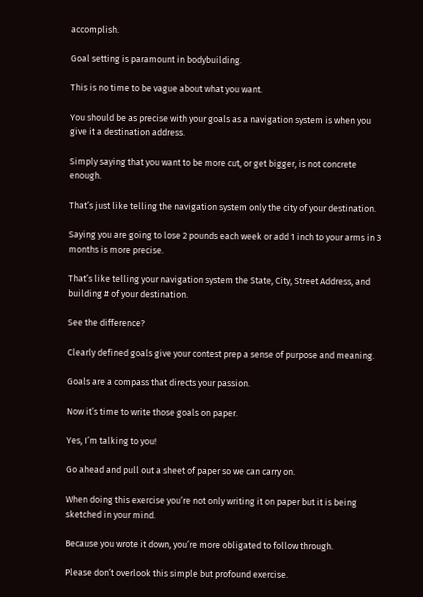accomplish.

Goal setting is paramount in bodybuilding.

This is no time to be vague about what you want.

You should be as precise with your goals as a navigation system is when you give it a destination address.

Simply saying that you want to be more cut, or get bigger, is not concrete enough.

That’s just like telling the navigation system only the city of your destination.

Saying you are going to lose 2 pounds each week or add 1 inch to your arms in 3 months is more precise.

That’s like telling your navigation system the State, City, Street Address, and building # of your destination.

See the difference?

Clearly defined goals give your contest prep a sense of purpose and meaning.

Goals are a compass that directs your passion.

Now it’s time to write those goals on paper.

Yes, I’m talking to you!

Go ahead and pull out a sheet of paper so we can carry on.

When doing this exercise you’re not only writing it on paper but it is being sketched in your mind.

Because you wrote it down, you’re more obligated to follow through.

Please don’t overlook this simple but profound exercise.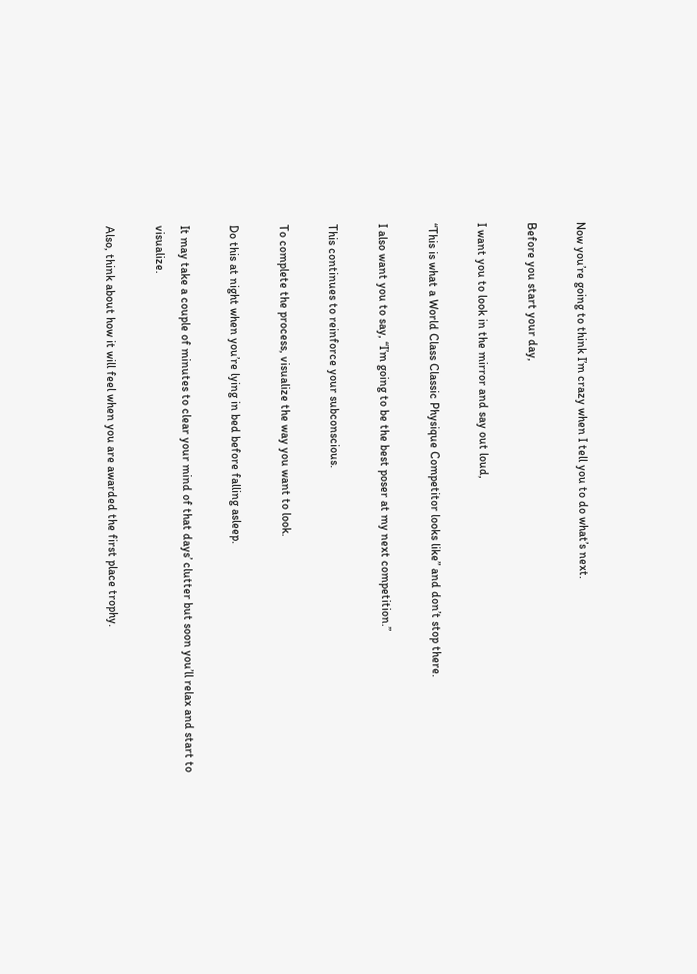Now you’re going to think I’m crazy when I tell you to do what’s next.

Before you start your day,

I want you to look in the mirror and say out loud,

“This is what a World Class Classic Physique Competitor looks like” and don’t stop there.

I also want you to say, “I’m going to be the best poser at my next competition.”

This continues to reinforce your subconscious.

To complete the process, visualize the way you want to look.

Do this at night when you’re lying in bed before falling asleep.

It may take a couple of minutes to clear your mind of that days’ clutter but soon you’ll relax and start to visualize.

Also, think about how it will feel when you are awarded the first place trophy.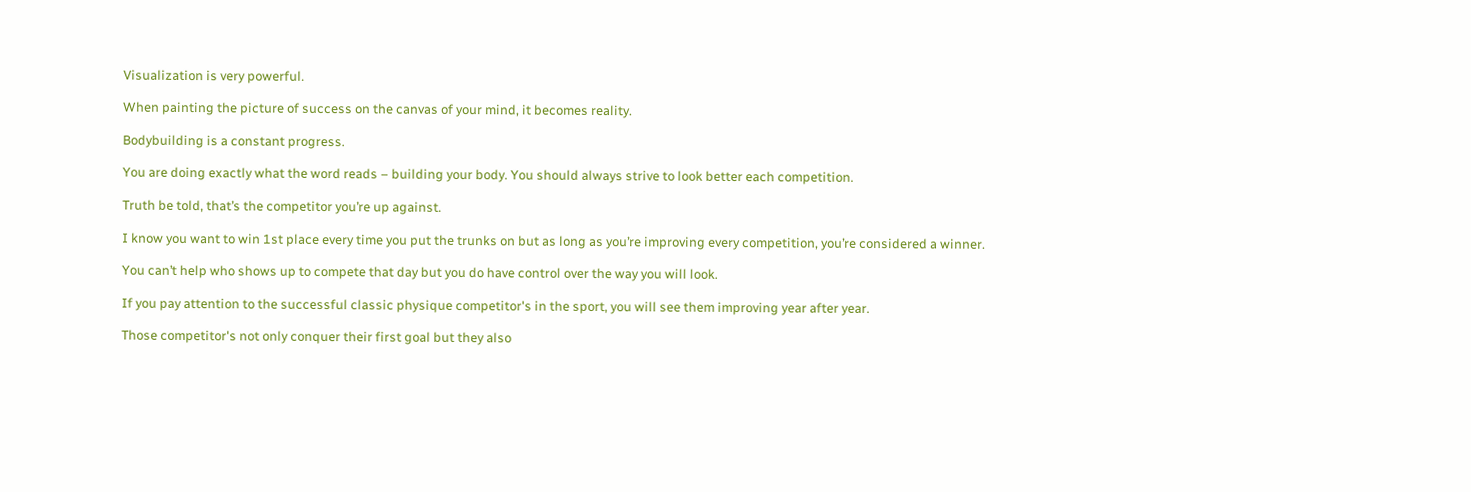Visualization is very powerful.

When painting the picture of success on the canvas of your mind, it becomes reality.

Bodybuilding is a constant progress.

You are doing exactly what the word reads – building your body. You should always strive to look better each competition.

Truth be told, that’s the competitor you’re up against.

I know you want to win 1st place every time you put the trunks on but as long as you’re improving every competition, you’re considered a winner.

You can’t help who shows up to compete that day but you do have control over the way you will look.

If you pay attention to the successful classic physique competitor's in the sport, you will see them improving year after year.

Those competitor's not only conquer their first goal but they also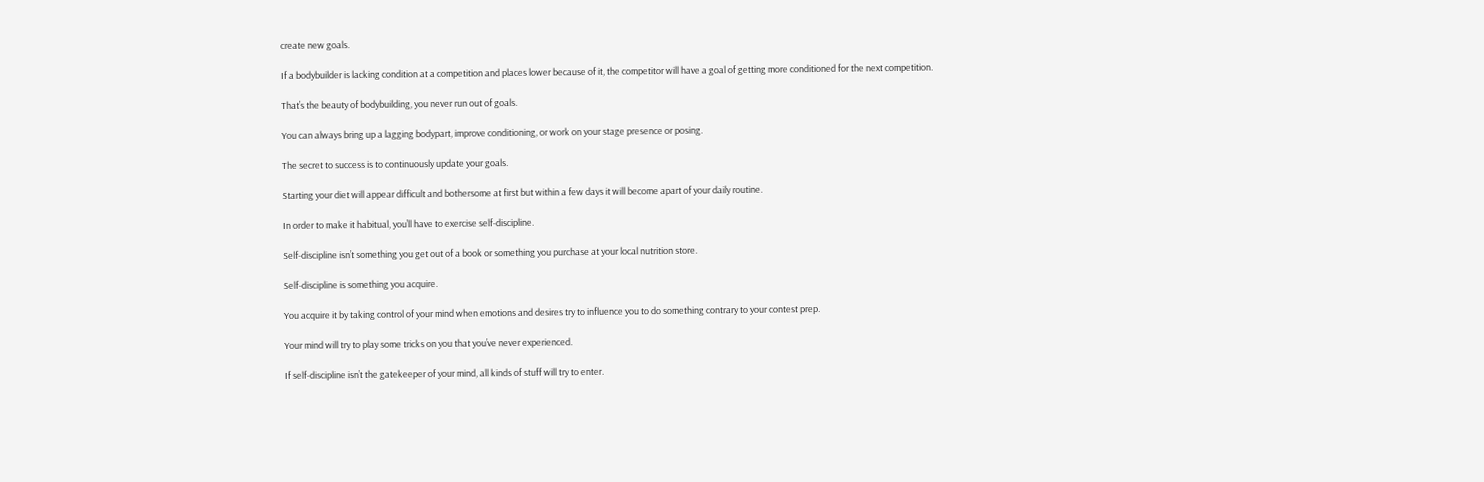create new goals.

If a bodybuilder is lacking condition at a competition and places lower because of it, the competitor will have a goal of getting more conditioned for the next competition.

That’s the beauty of bodybuilding, you never run out of goals.

You can always bring up a lagging bodypart, improve conditioning, or work on your stage presence or posing.

The secret to success is to continuously update your goals.

Starting your diet will appear difficult and bothersome at first but within a few days it will become apart of your daily routine.

In order to make it habitual, you’ll have to exercise self-discipline.

Self-discipline isn’t something you get out of a book or something you purchase at your local nutrition store.

Self-discipline is something you acquire.

You acquire it by taking control of your mind when emotions and desires try to influence you to do something contrary to your contest prep.

Your mind will try to play some tricks on you that you’ve never experienced.

If self-discipline isn’t the gatekeeper of your mind, all kinds of stuff will try to enter.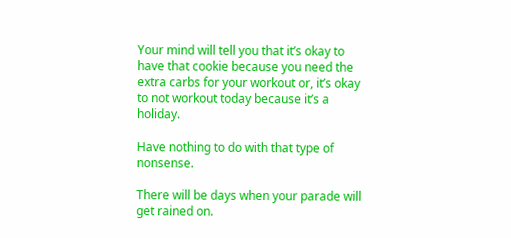Your mind will tell you that it’s okay to have that cookie because you need the extra carbs for your workout or, it’s okay to not workout today because it’s a holiday.

Have nothing to do with that type of nonsense.

There will be days when your parade will get rained on.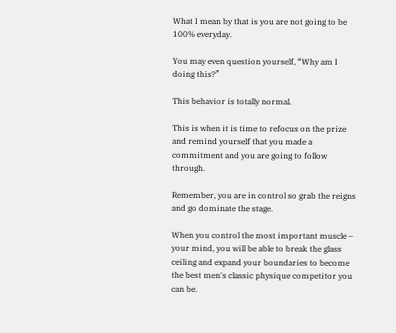What I mean by that is you are not going to be 100% everyday.

You may even question yourself, “Why am I doing this?”

This behavior is totally normal.

This is when it is time to refocus on the prize and remind yourself that you made a commitment and you are going to follow through.

Remember, you are in control so grab the reigns and go dominate the stage.

When you control the most important muscle – your mind, you will be able to break the glass ceiling and expand your boundaries to become the best men's classic physique competitor you can be.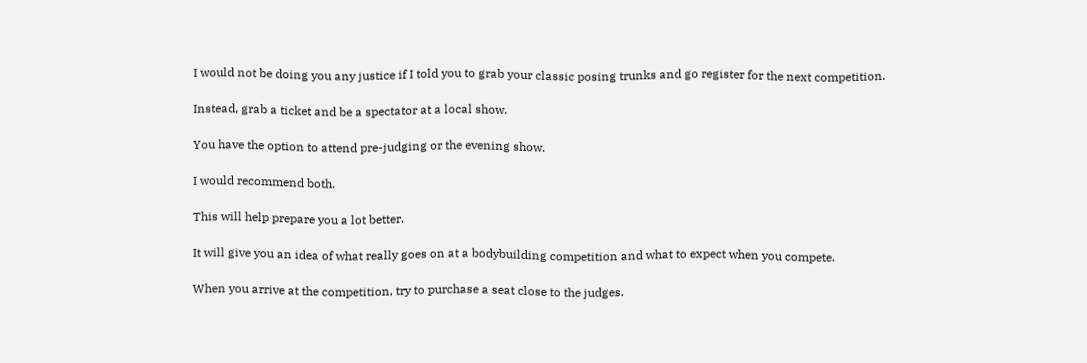I would not be doing you any justice if I told you to grab your classic posing trunks and go register for the next competition.

Instead, grab a ticket and be a spectator at a local show.

You have the option to attend pre-judging or the evening show.

I would recommend both.

This will help prepare you a lot better.

It will give you an idea of what really goes on at a bodybuilding competition and what to expect when you compete.

When you arrive at the competition, try to purchase a seat close to the judges.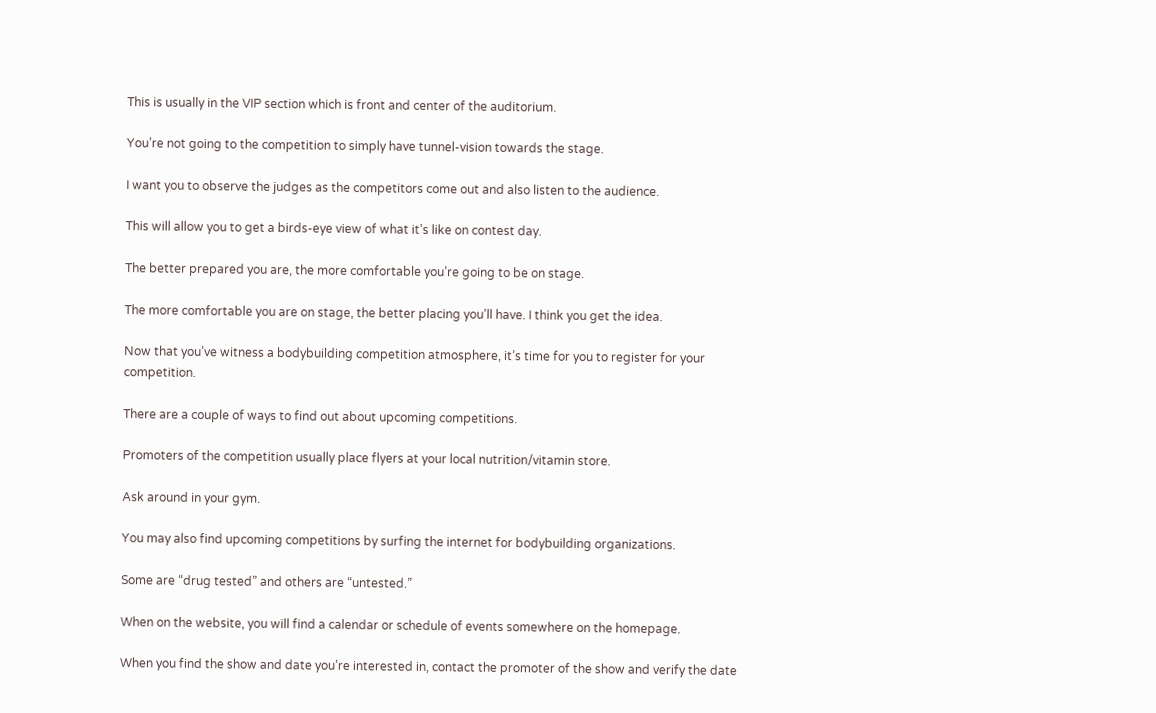This is usually in the VIP section which is front and center of the auditorium.

You’re not going to the competition to simply have tunnel-vision towards the stage.

I want you to observe the judges as the competitors come out and also listen to the audience.

This will allow you to get a birds-eye view of what it’s like on contest day.

The better prepared you are, the more comfortable you’re going to be on stage.

The more comfortable you are on stage, the better placing you’ll have. I think you get the idea.

Now that you’ve witness a bodybuilding competition atmosphere, it’s time for you to register for your competition.

There are a couple of ways to find out about upcoming competitions.

Promoters of the competition usually place flyers at your local nutrition/vitamin store.

Ask around in your gym.

You may also find upcoming competitions by surfing the internet for bodybuilding organizations.

Some are “drug tested” and others are “untested.”

When on the website, you will find a calendar or schedule of events somewhere on the homepage.

When you find the show and date you’re interested in, contact the promoter of the show and verify the date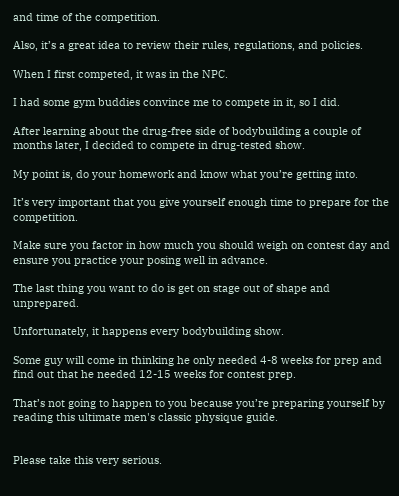and time of the competition.

Also, it’s a great idea to review their rules, regulations, and policies.

When I first competed, it was in the NPC.

I had some gym buddies convince me to compete in it, so I did.

After learning about the drug-free side of bodybuilding a couple of months later, I decided to compete in drug-tested show.

My point is, do your homework and know what you’re getting into.

It’s very important that you give yourself enough time to prepare for the competition.

Make sure you factor in how much you should weigh on contest day and ensure you practice your posing well in advance.

The last thing you want to do is get on stage out of shape and unprepared.

Unfortunately, it happens every bodybuilding show.

Some guy will come in thinking he only needed 4-8 weeks for prep and find out that he needed 12-15 weeks for contest prep.

That’s not going to happen to you because you’re preparing yourself by reading this ultimate men's classic physique guide.


Please take this very serious.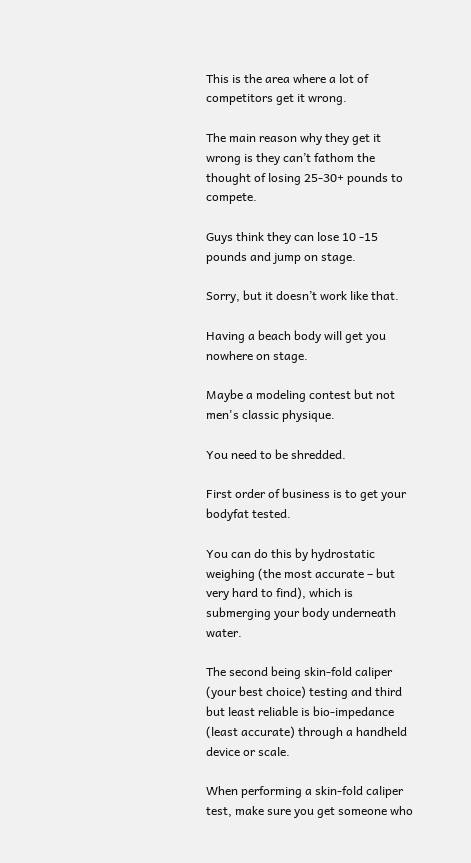This is the area where a lot of competitors get it wrong.

The main reason why they get it wrong is they can’t fathom the thought of losing 25-30+ pounds to compete.

Guys think they can lose 10 -15 pounds and jump on stage.

Sorry, but it doesn’t work like that.

Having a beach body will get you nowhere on stage.

Maybe a modeling contest but not men's classic physique.

You need to be shredded.

First order of business is to get your bodyfat tested.

You can do this by hydrostatic weighing (the most accurate – but very hard to find), which is submerging your body underneath water.

The second being skin-fold caliper (your best choice) testing and third but least reliable is bio-impedance (least accurate) through a handheld device or scale.

When performing a skin-fold caliper test, make sure you get someone who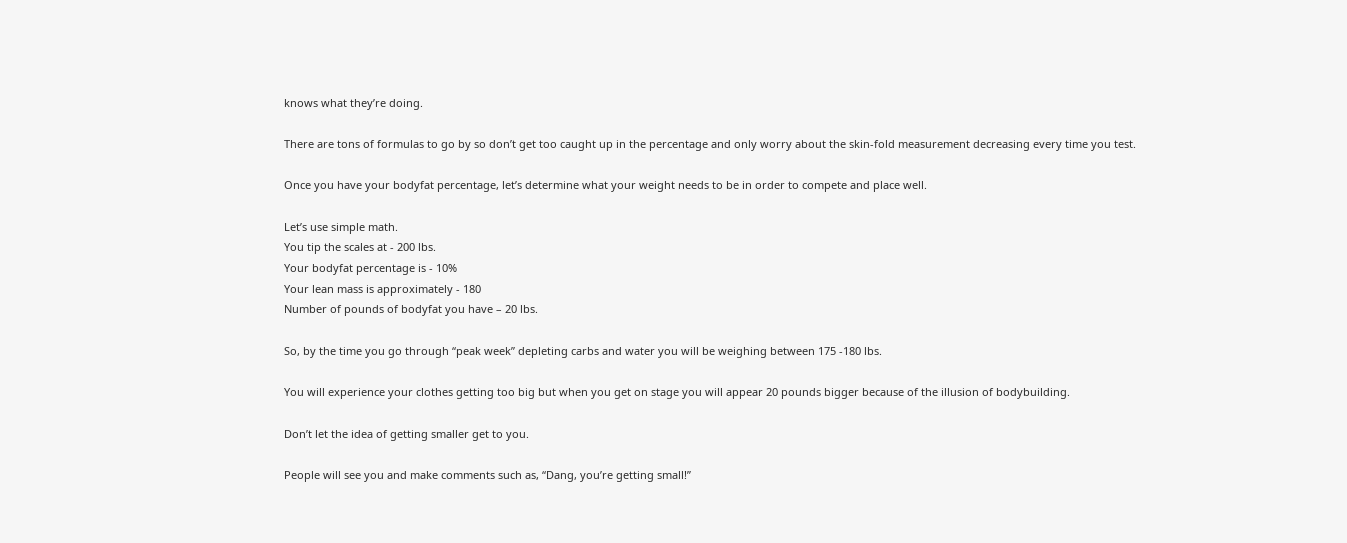knows what they’re doing.

There are tons of formulas to go by so don’t get too caught up in the percentage and only worry about the skin-fold measurement decreasing every time you test.

Once you have your bodyfat percentage, let’s determine what your weight needs to be in order to compete and place well.

Let’s use simple math.
You tip the scales at - 200 lbs.
Your bodyfat percentage is - 10%
Your lean mass is approximately - 180
Number of pounds of bodyfat you have – 20 lbs.

So, by the time you go through “peak week” depleting carbs and water you will be weighing between 175 -180 lbs.

You will experience your clothes getting too big but when you get on stage you will appear 20 pounds bigger because of the illusion of bodybuilding.

Don’t let the idea of getting smaller get to you.

People will see you and make comments such as, “Dang, you’re getting small!”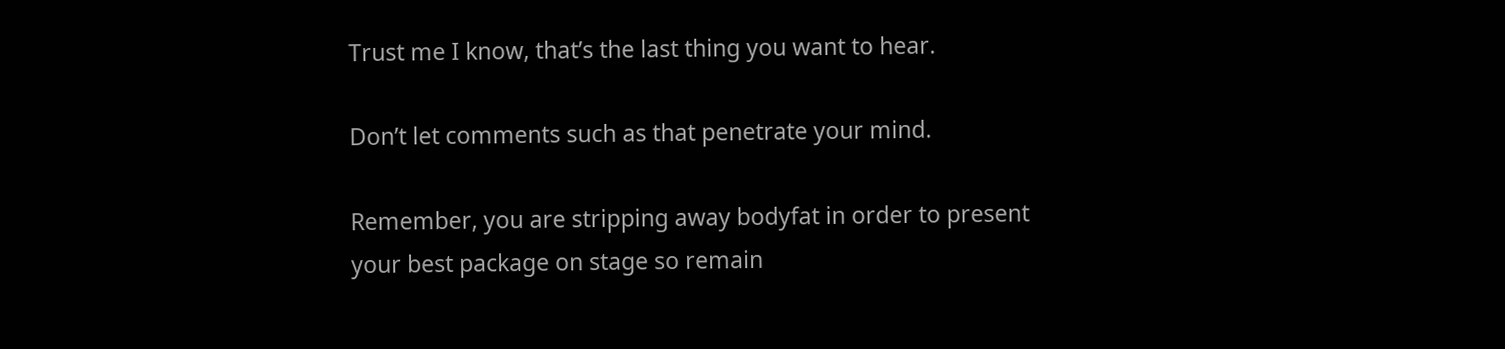Trust me I know, that’s the last thing you want to hear.

Don’t let comments such as that penetrate your mind.

Remember, you are stripping away bodyfat in order to present your best package on stage so remain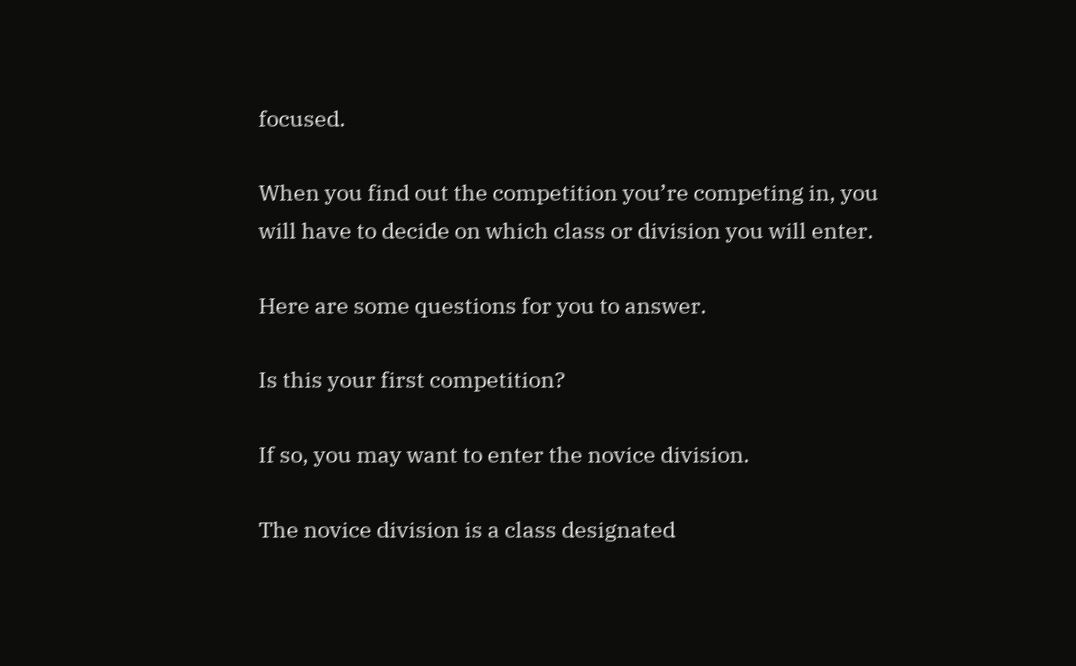focused.

When you find out the competition you’re competing in, you will have to decide on which class or division you will enter.

Here are some questions for you to answer.

Is this your first competition?

If so, you may want to enter the novice division.

The novice division is a class designated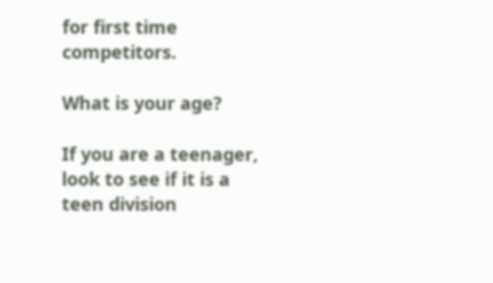for first time competitors.

What is your age?

If you are a teenager, look to see if it is a teen division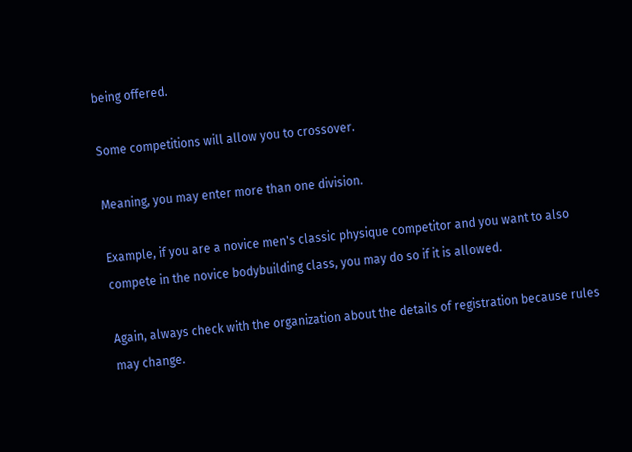being offered.

Some competitions will allow you to crossover.

Meaning, you may enter more than one division.

Example, if you are a novice men's classic physique competitor and you want to also compete in the novice bodybuilding class, you may do so if it is allowed.

Again, always check with the organization about the details of registration because rules may change.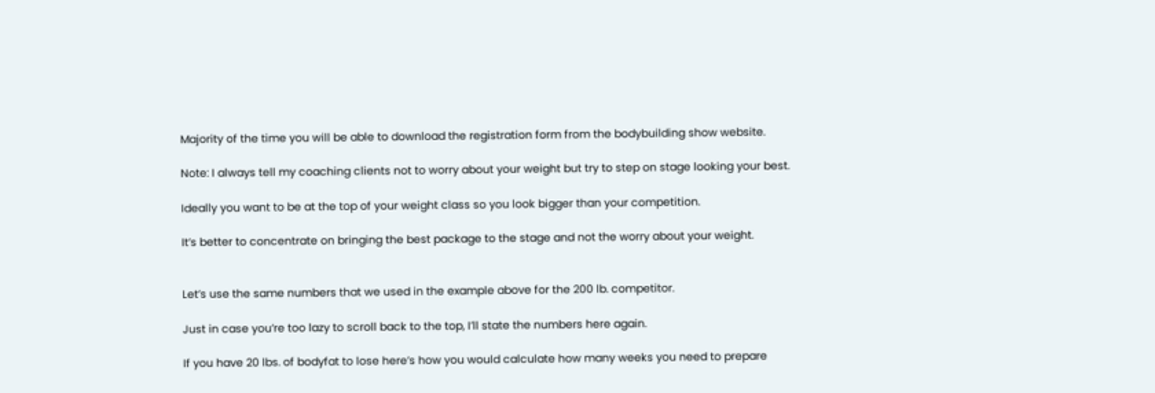Majority of the time you will be able to download the registration form from the bodybuilding show website.

Note: I always tell my coaching clients not to worry about your weight but try to step on stage looking your best.

Ideally you want to be at the top of your weight class so you look bigger than your competition.

It’s better to concentrate on bringing the best package to the stage and not the worry about your weight.


Let’s use the same numbers that we used in the example above for the 200 lb. competitor.

Just in case you’re too lazy to scroll back to the top, I’ll state the numbers here again.

If you have 20 lbs. of bodyfat to lose here’s how you would calculate how many weeks you need to prepare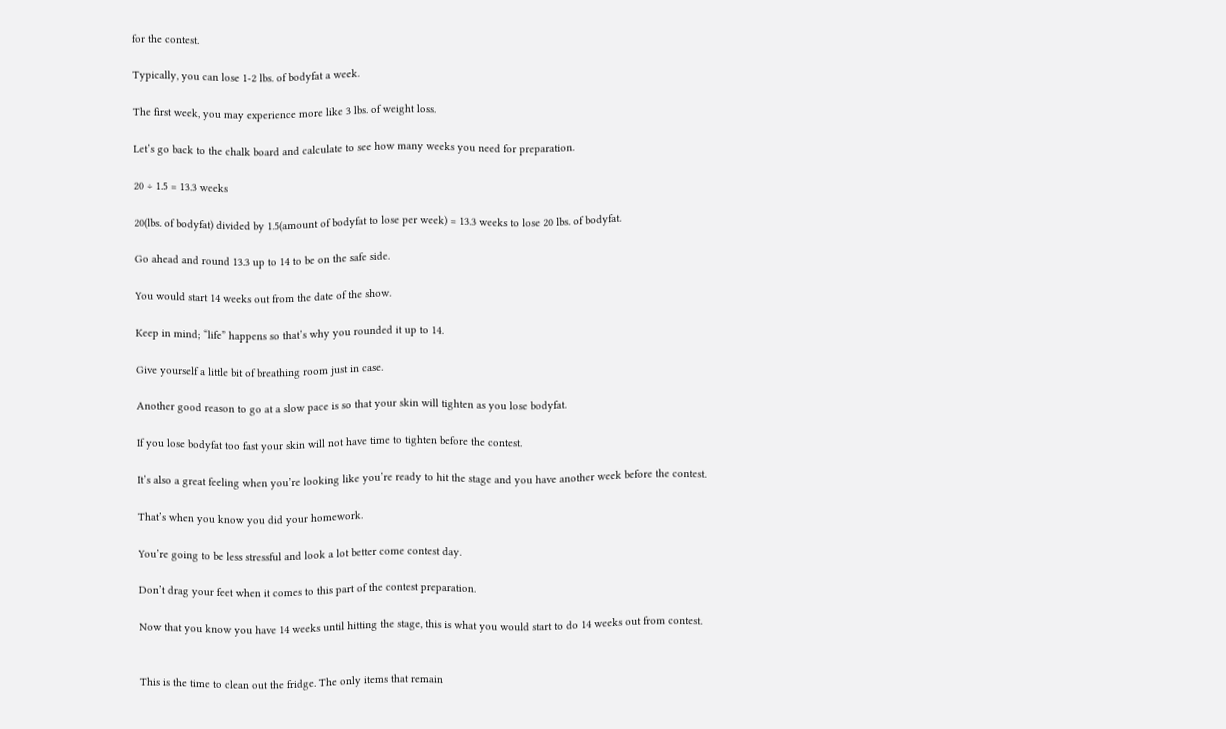for the contest.

Typically, you can lose 1-2 lbs. of bodyfat a week.

The first week, you may experience more like 3 lbs. of weight loss.

Let’s go back to the chalk board and calculate to see how many weeks you need for preparation.

20 ÷ 1.5 = 13.3 weeks

20(lbs. of bodyfat) divided by 1.5(amount of bodyfat to lose per week) = 13.3 weeks to lose 20 lbs. of bodyfat.

Go ahead and round 13.3 up to 14 to be on the safe side.

You would start 14 weeks out from the date of the show.

Keep in mind; “life” happens so that’s why you rounded it up to 14.

Give yourself a little bit of breathing room just in case.

Another good reason to go at a slow pace is so that your skin will tighten as you lose bodyfat.

If you lose bodyfat too fast your skin will not have time to tighten before the contest.

It’s also a great feeling when you’re looking like you’re ready to hit the stage and you have another week before the contest.

That’s when you know you did your homework.

You’re going to be less stressful and look a lot better come contest day.

Don’t drag your feet when it comes to this part of the contest preparation.

Now that you know you have 14 weeks until hitting the stage, this is what you would start to do 14 weeks out from contest.


This is the time to clean out the fridge. The only items that remain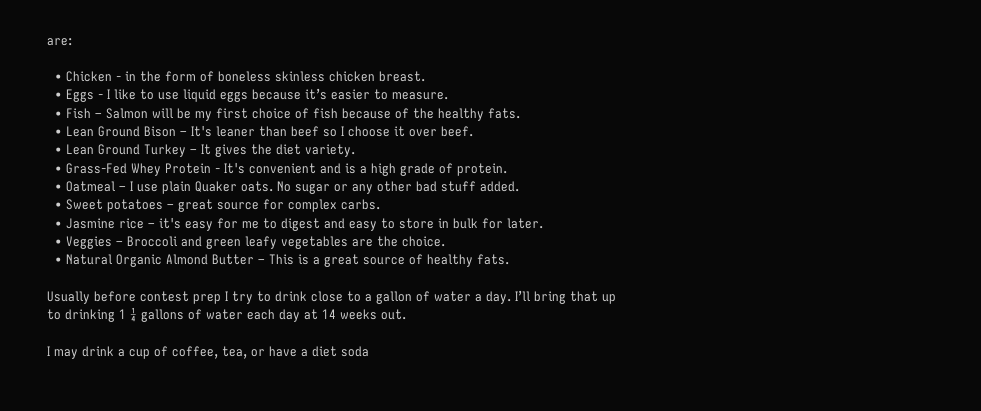are:

  • Chicken - in the form of boneless skinless chicken breast.
  • Eggs - I like to use liquid eggs because it’s easier to measure.
  • Fish – Salmon will be my first choice of fish because of the healthy fats.
  • Lean Ground Bison – It's leaner than beef so I choose it over beef.
  • Lean Ground Turkey – It gives the diet variety.
  • Grass-Fed Whey Protein - It's convenient and is a high grade of protein.
  • Oatmeal – I use plain Quaker oats. No sugar or any other bad stuff added.
  • Sweet potatoes – great source for complex carbs.
  • Jasmine rice – it's easy for me to digest and easy to store in bulk for later.
  • Veggies – Broccoli and green leafy vegetables are the choice.
  • Natural Organic Almond Butter – This is a great source of healthy fats.

Usually before contest prep I try to drink close to a gallon of water a day. I’ll bring that up to drinking 1 ¼ gallons of water each day at 14 weeks out.

I may drink a cup of coffee, tea, or have a diet soda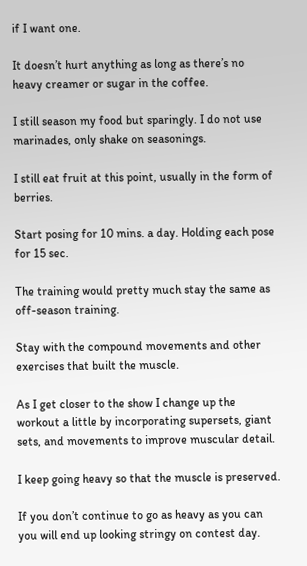if I want one.

It doesn’t hurt anything as long as there’s no heavy creamer or sugar in the coffee.

I still season my food but sparingly. I do not use marinades, only shake on seasonings.

I still eat fruit at this point, usually in the form of berries.

Start posing for 10 mins. a day. Holding each pose for 15 sec.

The training would pretty much stay the same as off-season training.

Stay with the compound movements and other exercises that built the muscle.

As I get closer to the show I change up the workout a little by incorporating supersets, giant sets, and movements to improve muscular detail.

I keep going heavy so that the muscle is preserved.

If you don’t continue to go as heavy as you can you will end up looking stringy on contest day.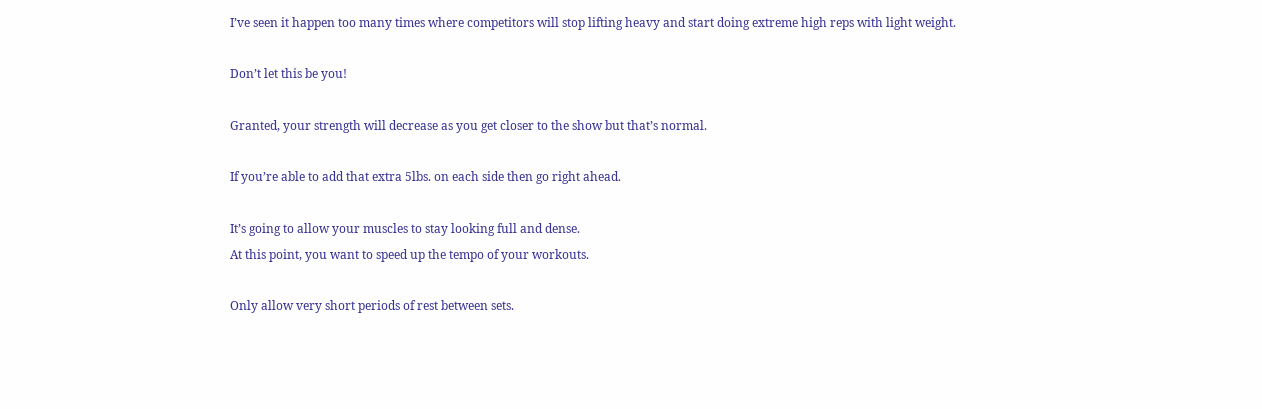I’ve seen it happen too many times where competitors will stop lifting heavy and start doing extreme high reps with light weight.

Don’t let this be you!

Granted, your strength will decrease as you get closer to the show but that’s normal.

If you’re able to add that extra 5lbs. on each side then go right ahead.

It’s going to allow your muscles to stay looking full and dense.
At this point, you want to speed up the tempo of your workouts.

Only allow very short periods of rest between sets.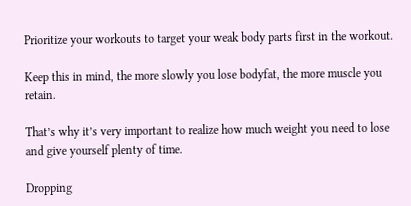Prioritize your workouts to target your weak body parts first in the workout.

Keep this in mind, the more slowly you lose bodyfat, the more muscle you retain.

That’s why it’s very important to realize how much weight you need to lose and give yourself plenty of time.

Dropping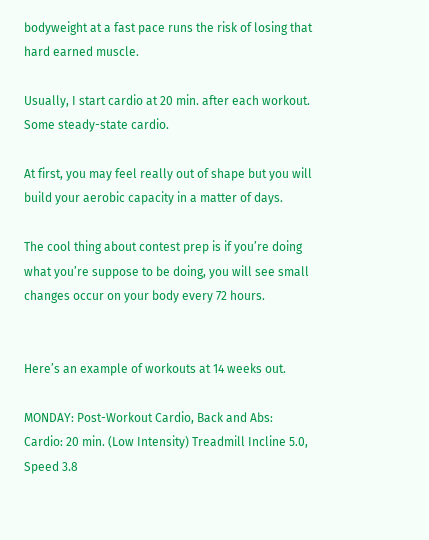bodyweight at a fast pace runs the risk of losing that hard earned muscle.

Usually, I start cardio at 20 min. after each workout. Some steady-state cardio.

At first, you may feel really out of shape but you will build your aerobic capacity in a matter of days.

The cool thing about contest prep is if you’re doing what you’re suppose to be doing, you will see small changes occur on your body every 72 hours.


Here’s an example of workouts at 14 weeks out.

MONDAY: Post-Workout Cardio, Back and Abs:
Cardio: 20 min. (Low Intensity) Treadmill Incline 5.0, Speed 3.8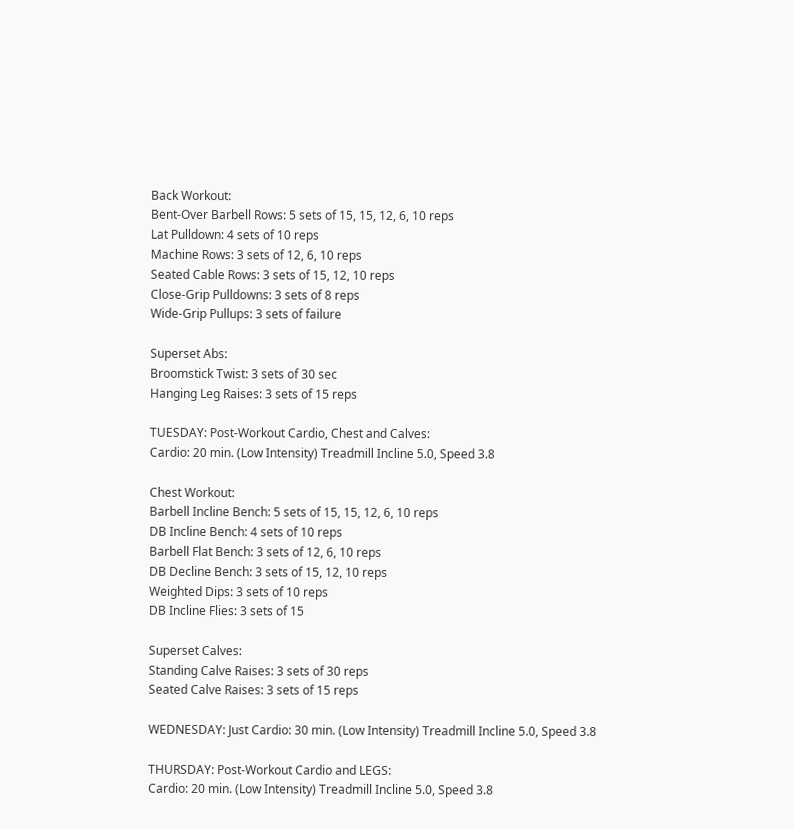Back Workout:
Bent-Over Barbell Rows: 5 sets of 15, 15, 12, 6, 10 reps
Lat Pulldown: 4 sets of 10 reps
Machine Rows: 3 sets of 12, 6, 10 reps
Seated Cable Rows: 3 sets of 15, 12, 10 reps
Close-Grip Pulldowns: 3 sets of 8 reps
Wide-Grip Pullups: 3 sets of failure

Superset Abs:
Broomstick Twist: 3 sets of 30 sec
Hanging Leg Raises: 3 sets of 15 reps

TUESDAY: Post-Workout Cardio, Chest and Calves:
Cardio: 20 min. (Low Intensity) Treadmill Incline 5.0, Speed 3.8

Chest Workout:
Barbell Incline Bench: 5 sets of 15, 15, 12, 6, 10 reps
DB Incline Bench: 4 sets of 10 reps
Barbell Flat Bench: 3 sets of 12, 6, 10 reps
DB Decline Bench: 3 sets of 15, 12, 10 reps
Weighted Dips: 3 sets of 10 reps
DB Incline Flies: 3 sets of 15

Superset Calves:
Standing Calve Raises: 3 sets of 30 reps
Seated Calve Raises: 3 sets of 15 reps

WEDNESDAY: Just Cardio: 30 min. (Low Intensity) Treadmill Incline 5.0, Speed 3.8

THURSDAY: Post-Workout Cardio and LEGS:
Cardio: 20 min. (Low Intensity) Treadmill Incline 5.0, Speed 3.8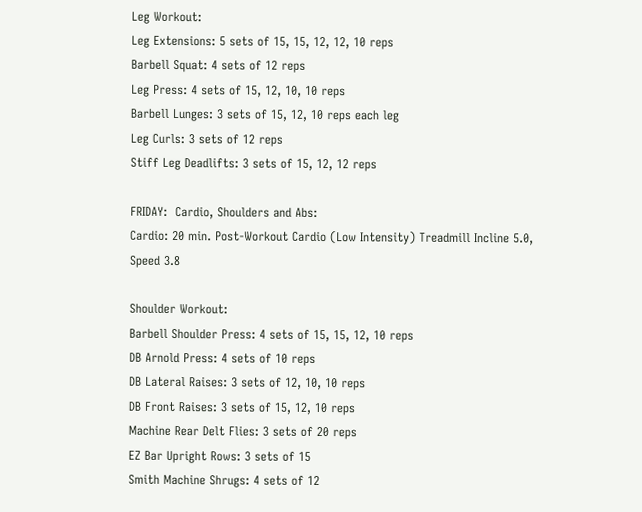Leg Workout:
Leg Extensions: 5 sets of 15, 15, 12, 12, 10 reps
Barbell Squat: 4 sets of 12 reps
Leg Press: 4 sets of 15, 12, 10, 10 reps
Barbell Lunges: 3 sets of 15, 12, 10 reps each leg
Leg Curls: 3 sets of 12 reps
Stiff Leg Deadlifts: 3 sets of 15, 12, 12 reps

FRIDAY:  Cardio, Shoulders and Abs:
Cardio: 20 min. Post-Workout Cardio (Low Intensity) Treadmill Incline 5.0, Speed 3.8

Shoulder Workout:
Barbell Shoulder Press: 4 sets of 15, 15, 12, 10 reps
DB Arnold Press: 4 sets of 10 reps
DB Lateral Raises: 3 sets of 12, 10, 10 reps
DB Front Raises: 3 sets of 15, 12, 10 reps
Machine Rear Delt Flies: 3 sets of 20 reps
EZ Bar Upright Rows: 3 sets of 15
Smith Machine Shrugs: 4 sets of 12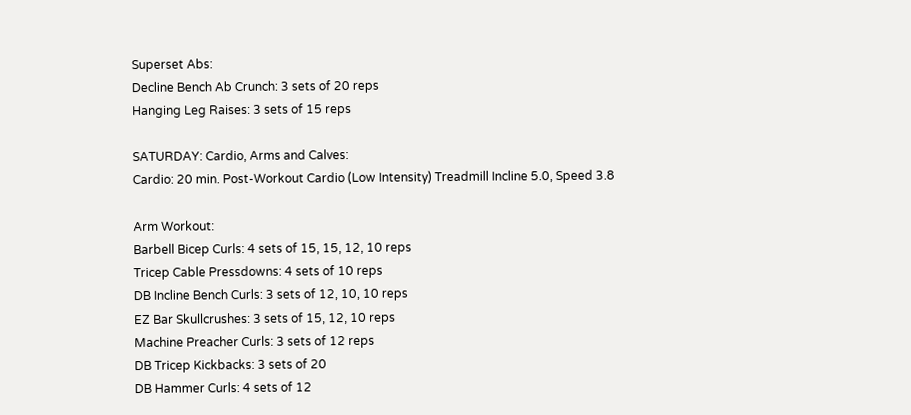Superset Abs:
Decline Bench Ab Crunch: 3 sets of 20 reps
Hanging Leg Raises: 3 sets of 15 reps

SATURDAY: Cardio, Arms and Calves:
Cardio: 20 min. Post-Workout Cardio (Low Intensity) Treadmill Incline 5.0, Speed 3.8

Arm Workout:
Barbell Bicep Curls: 4 sets of 15, 15, 12, 10 reps
Tricep Cable Pressdowns: 4 sets of 10 reps
DB Incline Bench Curls: 3 sets of 12, 10, 10 reps
EZ Bar Skullcrushes: 3 sets of 15, 12, 10 reps
Machine Preacher Curls: 3 sets of 12 reps
DB Tricep Kickbacks: 3 sets of 20
DB Hammer Curls: 4 sets of 12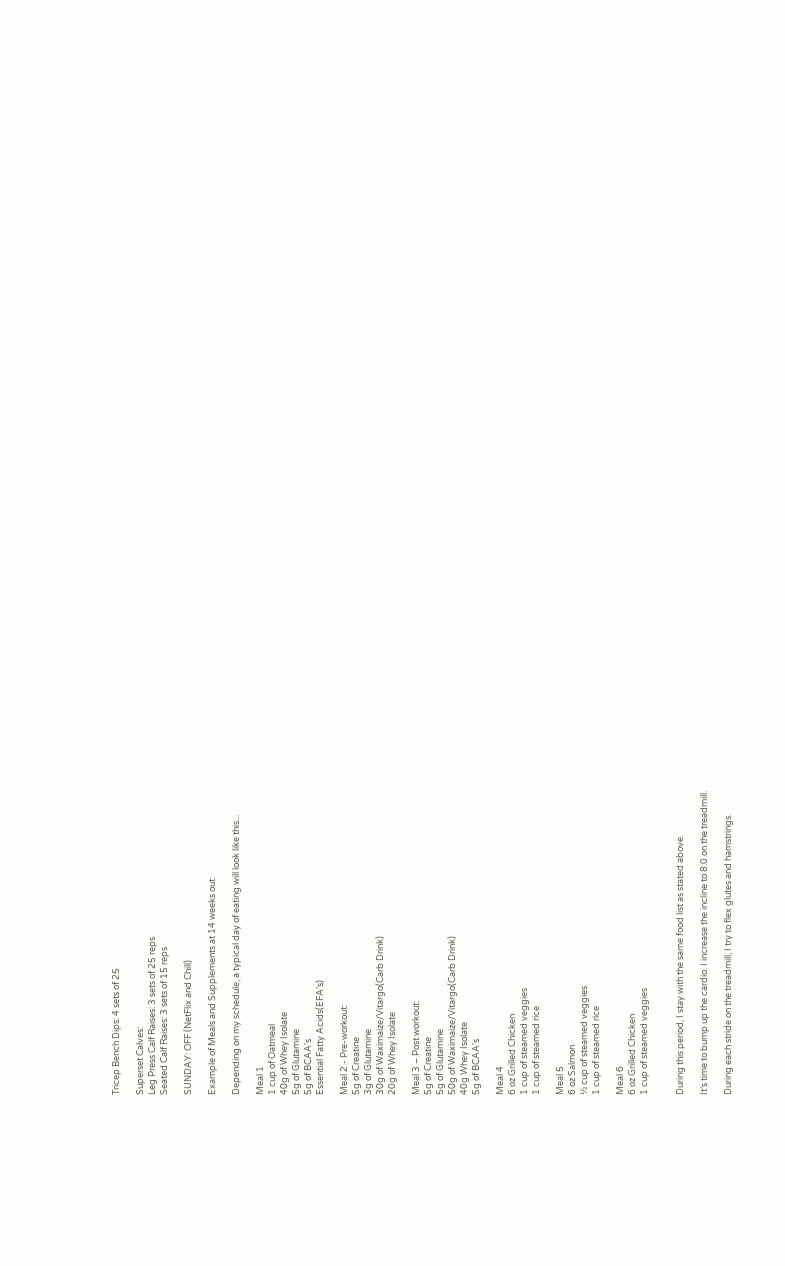Tricep Bench Dips: 4 sets of 25

Superset Calves:
Leg Press Calf Raises: 3 sets of 25 reps
Seated Calf Raises: 3 sets of 15 reps

SUNDAY: OFF (NetFlix and Chill)

Example of Meals and Supplements at 14 weeks out:

Depending on my schedule, a typical day of eating will look like this...

Meal 1
1 cup of Oatmeal
40g of Whey Isolate
5g of Glutamine
5g of BCAA’s
Essential Fatty Acids(EFA’s)

Meal 2 - Pre-workout:
5g of Creatine
3g of Glutamine
30g of Waximaize/Vitargo(Carb Drink)
20g of Whey Isolate

Meal 3 – Post workout:
5g of Creatine
5g of Glutamine
50g of Waximaize/Vitargo(Carb Drink)
40g Whey Isolate
5g of BCAA’s

Meal 4
6 oz Grilled Chicken
1 cup of steamed veggies
1 cup of steamed rice

Meal 5
6 oz Salmon
½ cup of steamed veggies
1 cup of steamed rice

Meal 6
6 oz Grilled Chicken
1 cup of steamed veggies


During this period, I stay with the same food list as stated above.

It’s time to bump up the cardio. I increase the incline to 8.0 on the treadmill.

During each stride on the treadmill, I try to flex glutes and hamstrings.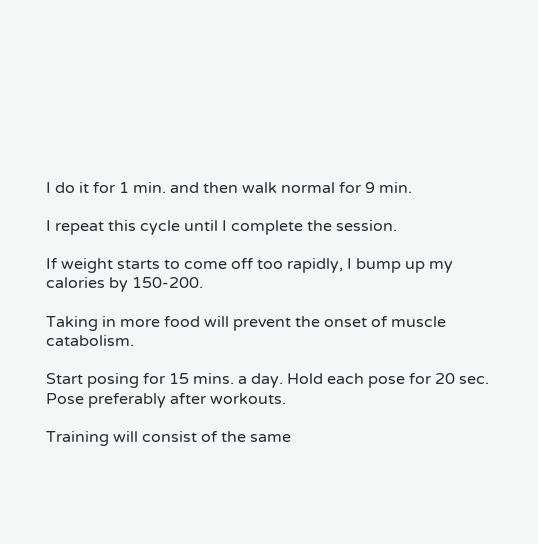I do it for 1 min. and then walk normal for 9 min.

I repeat this cycle until I complete the session.

If weight starts to come off too rapidly, I bump up my calories by 150-200.

Taking in more food will prevent the onset of muscle catabolism.

Start posing for 15 mins. a day. Hold each pose for 20 sec. Pose preferably after workouts.

Training will consist of the same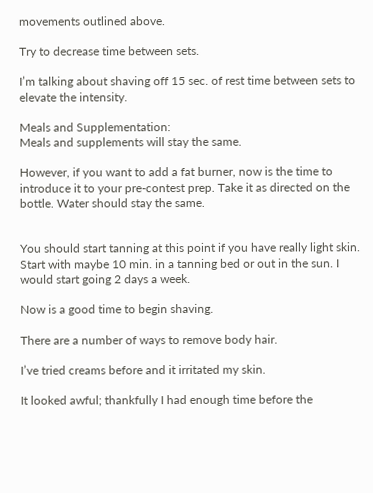movements outlined above.

Try to decrease time between sets.

I’m talking about shaving off 15 sec. of rest time between sets to elevate the intensity.

Meals and Supplementation:
Meals and supplements will stay the same.

However, if you want to add a fat burner, now is the time to introduce it to your pre-contest prep. Take it as directed on the bottle. Water should stay the same.


You should start tanning at this point if you have really light skin. Start with maybe 10 min. in a tanning bed or out in the sun. I would start going 2 days a week.

Now is a good time to begin shaving.

There are a number of ways to remove body hair.

I’ve tried creams before and it irritated my skin.

It looked awful; thankfully I had enough time before the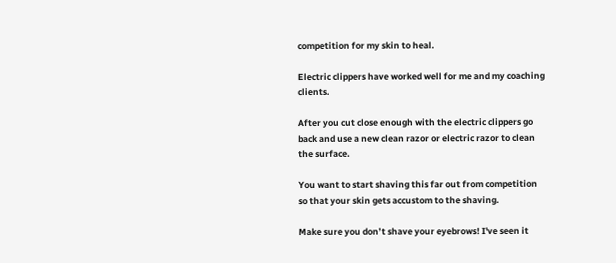competition for my skin to heal.

Electric clippers have worked well for me and my coaching clients.

After you cut close enough with the electric clippers go back and use a new clean razor or electric razor to clean the surface.

You want to start shaving this far out from competition so that your skin gets accustom to the shaving.

Make sure you don’t shave your eyebrows! I've seen it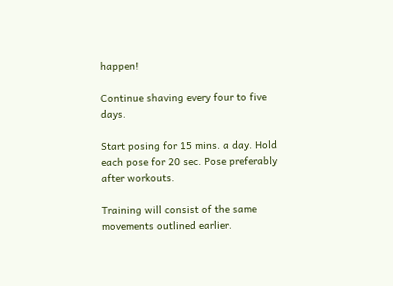happen!

Continue shaving every four to five days.

Start posing for 15 mins. a day. Hold each pose for 20 sec. Pose preferably after workouts.

Training will consist of the same movements outlined earlier.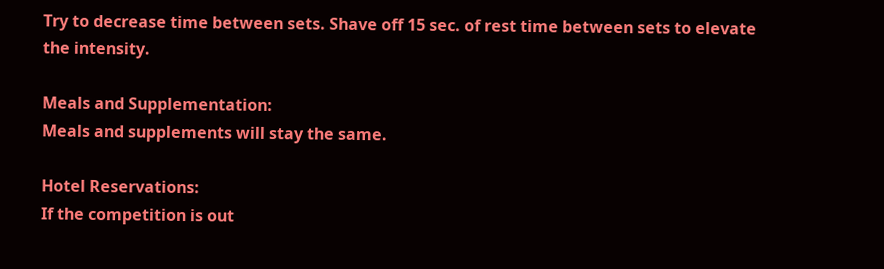Try to decrease time between sets. Shave off 15 sec. of rest time between sets to elevate the intensity.

Meals and Supplementation:
Meals and supplements will stay the same.

Hotel Reservations:
If the competition is out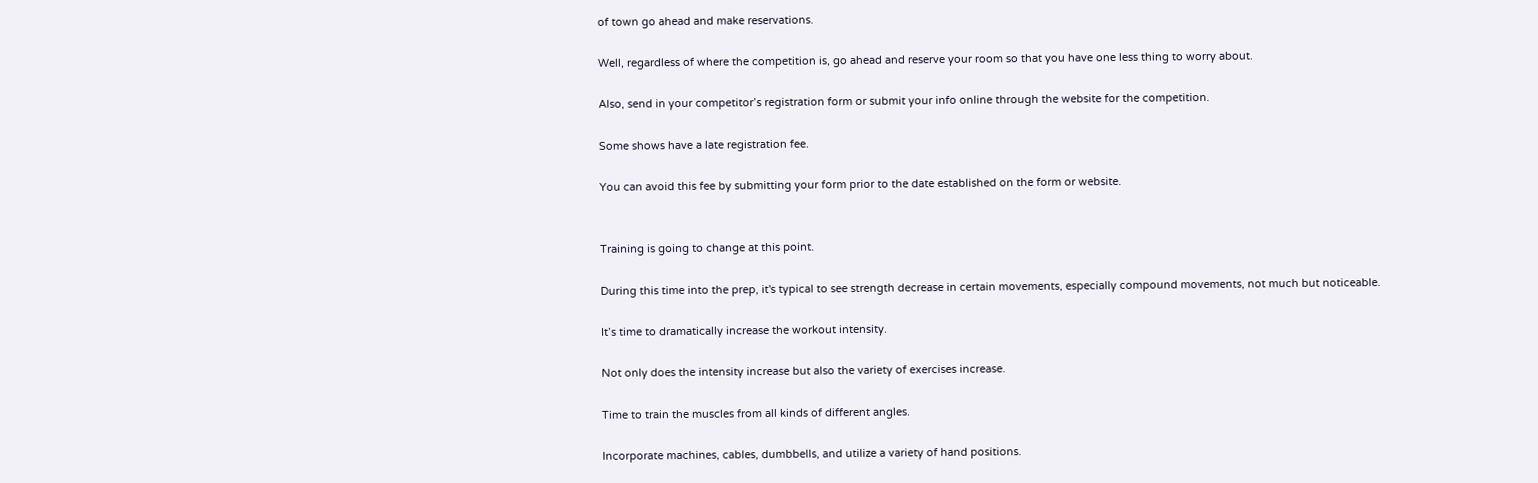of town go ahead and make reservations.

Well, regardless of where the competition is, go ahead and reserve your room so that you have one less thing to worry about.

Also, send in your competitor’s registration form or submit your info online through the website for the competition.

Some shows have a late registration fee.

You can avoid this fee by submitting your form prior to the date established on the form or website.


Training is going to change at this point.

During this time into the prep, it's typical to see strength decrease in certain movements, especially compound movements, not much but noticeable.

It’s time to dramatically increase the workout intensity.

Not only does the intensity increase but also the variety of exercises increase.

Time to train the muscles from all kinds of different angles.

Incorporate machines, cables, dumbbells, and utilize a variety of hand positions.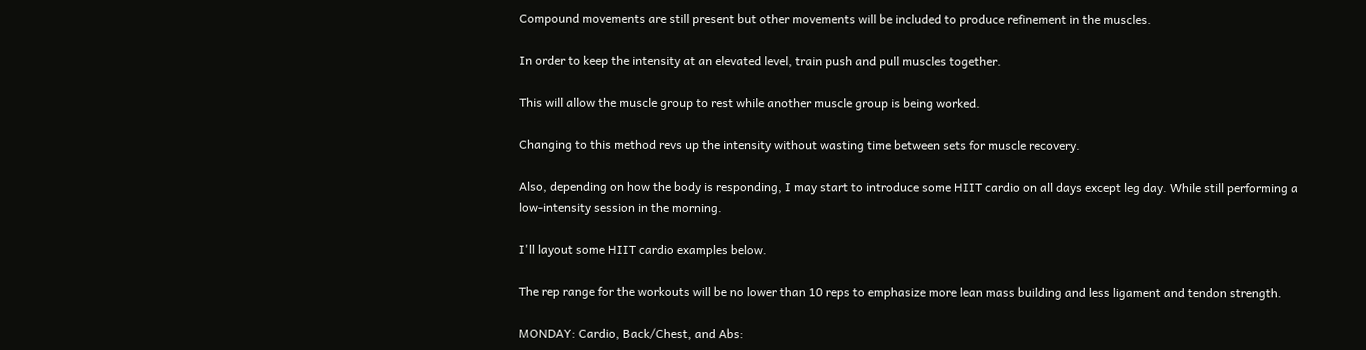Compound movements are still present but other movements will be included to produce refinement in the muscles.

In order to keep the intensity at an elevated level, train push and pull muscles together.

This will allow the muscle group to rest while another muscle group is being worked.

Changing to this method revs up the intensity without wasting time between sets for muscle recovery.

Also, depending on how the body is responding, I may start to introduce some HIIT cardio on all days except leg day. While still performing a low-intensity session in the morning.

I'll layout some HIIT cardio examples below.

The rep range for the workouts will be no lower than 10 reps to emphasize more lean mass building and less ligament and tendon strength.

MONDAY: Cardio, Back/Chest, and Abs: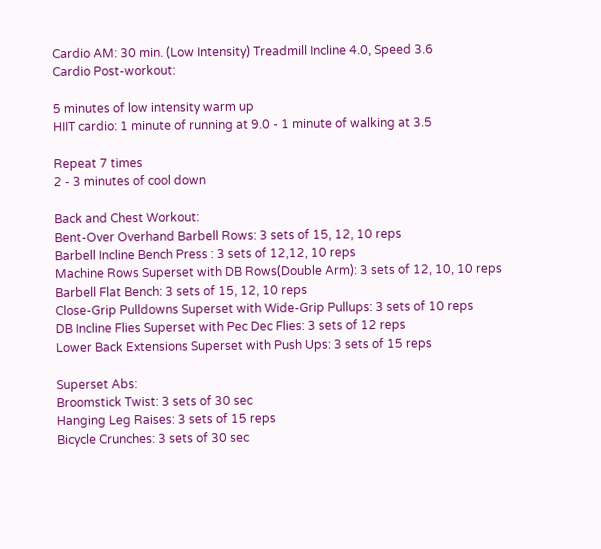Cardio AM: 30 min. (Low Intensity) Treadmill Incline 4.0, Speed 3.6
Cardio Post-workout:

5 minutes of low intensity warm up
HIIT cardio: 1 minute of running at 9.0 - 1 minute of walking at 3.5

Repeat 7 times
2 - 3 minutes of cool down

Back and Chest Workout:
Bent-Over Overhand Barbell Rows: 3 sets of 15, 12, 10 reps
Barbell Incline Bench Press : 3 sets of 12,12, 10 reps
Machine Rows Superset with DB Rows(Double Arm): 3 sets of 12, 10, 10 reps
Barbell Flat Bench: 3 sets of 15, 12, 10 reps
Close-Grip Pulldowns Superset with Wide-Grip Pullups: 3 sets of 10 reps
DB Incline Flies Superset with Pec Dec Flies: 3 sets of 12 reps
Lower Back Extensions Superset with Push Ups: 3 sets of 15 reps

Superset Abs:
Broomstick Twist: 3 sets of 30 sec
Hanging Leg Raises: 3 sets of 15 reps
Bicycle Crunches: 3 sets of 30 sec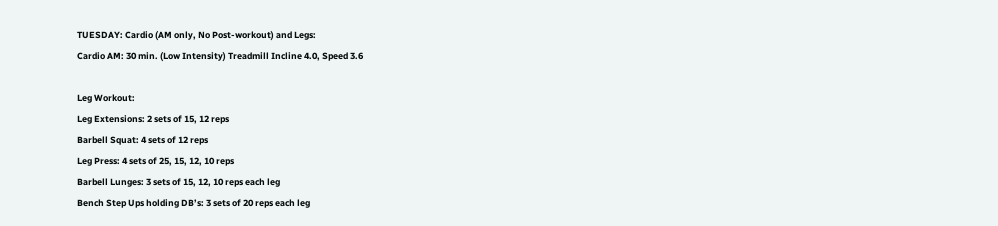TUESDAY: Cardio (AM only, No Post-workout) and Legs:
Cardio AM: 30 min. (Low Intensity) Treadmill Incline 4.0, Speed 3.6

Leg Workout:
Leg Extensions: 2 sets of 15, 12 reps
Barbell Squat: 4 sets of 12 reps
Leg Press: 4 sets of 25, 15, 12, 10 reps
Barbell Lunges: 3 sets of 15, 12, 10 reps each leg
Bench Step Ups holding DB’s: 3 sets of 20 reps each leg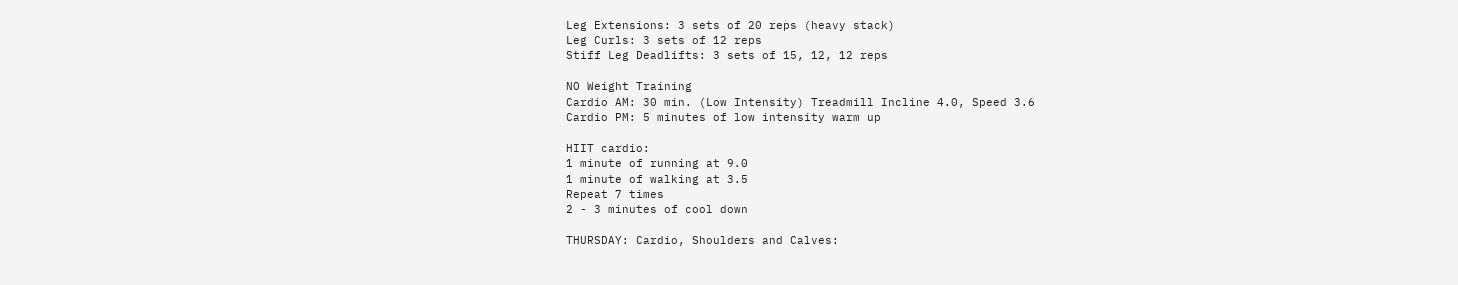Leg Extensions: 3 sets of 20 reps (heavy stack)
Leg Curls: 3 sets of 12 reps
Stiff Leg Deadlifts: 3 sets of 15, 12, 12 reps

NO Weight Training
Cardio AM: 30 min. (Low Intensity) Treadmill Incline 4.0, Speed 3.6
Cardio PM: 5 minutes of low intensity warm up

HIIT cardio:
1 minute of running at 9.0
1 minute of walking at 3.5
Repeat 7 times
2 - 3 minutes of cool down

THURSDAY: Cardio, Shoulders and Calves: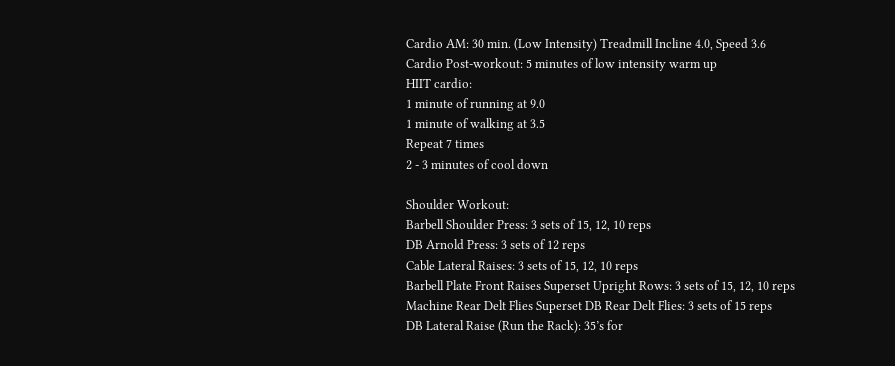Cardio AM: 30 min. (Low Intensity) Treadmill Incline 4.0, Speed 3.6
Cardio Post-workout: 5 minutes of low intensity warm up
HIIT cardio:
1 minute of running at 9.0
1 minute of walking at 3.5
Repeat 7 times
2 - 3 minutes of cool down

Shoulder Workout:
Barbell Shoulder Press: 3 sets of 15, 12, 10 reps
DB Arnold Press: 3 sets of 12 reps
Cable Lateral Raises: 3 sets of 15, 12, 10 reps
Barbell Plate Front Raises Superset Upright Rows: 3 sets of 15, 12, 10 reps
Machine Rear Delt Flies Superset DB Rear Delt Flies: 3 sets of 15 reps
DB Lateral Raise (Run the Rack): 35’s for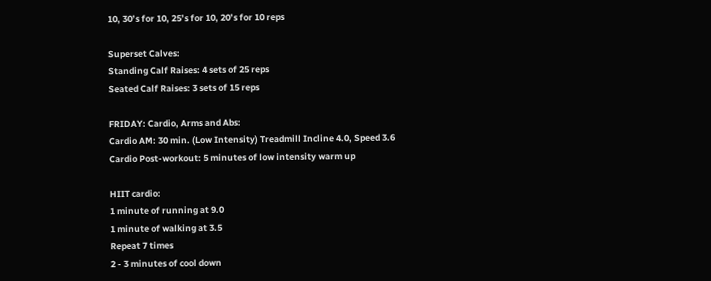10, 30’s for 10, 25’s for 10, 20’s for 10 reps

Superset Calves:
Standing Calf Raises: 4 sets of 25 reps
Seated Calf Raises: 3 sets of 15 reps

FRIDAY: Cardio, Arms and Abs:
Cardio AM: 30 min. (Low Intensity) Treadmill Incline 4.0, Speed 3.6
Cardio Post-workout: 5 minutes of low intensity warm up

HIIT cardio:
1 minute of running at 9.0
1 minute of walking at 3.5
Repeat 7 times
2 - 3 minutes of cool down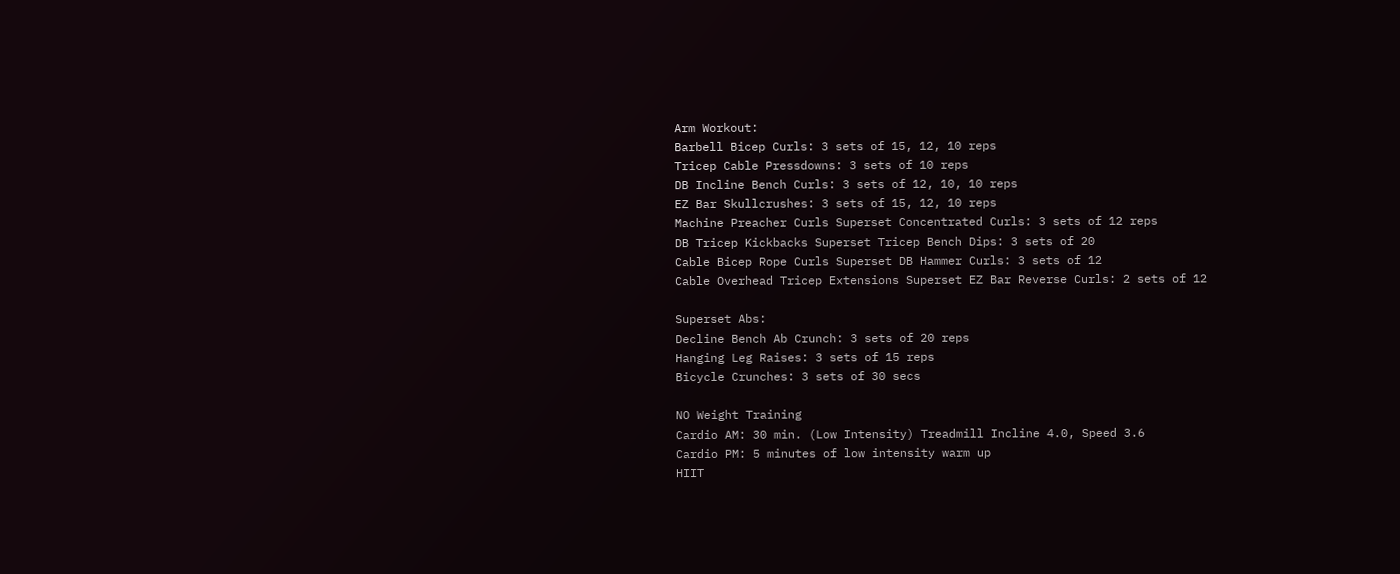Arm Workout:
Barbell Bicep Curls: 3 sets of 15, 12, 10 reps
Tricep Cable Pressdowns: 3 sets of 10 reps
DB Incline Bench Curls: 3 sets of 12, 10, 10 reps
EZ Bar Skullcrushes: 3 sets of 15, 12, 10 reps
Machine Preacher Curls Superset Concentrated Curls: 3 sets of 12 reps
DB Tricep Kickbacks Superset Tricep Bench Dips: 3 sets of 20
Cable Bicep Rope Curls Superset DB Hammer Curls: 3 sets of 12
Cable Overhead Tricep Extensions Superset EZ Bar Reverse Curls: 2 sets of 12

Superset Abs:
Decline Bench Ab Crunch: 3 sets of 20 reps
Hanging Leg Raises: 3 sets of 15 reps
Bicycle Crunches: 3 sets of 30 secs

NO Weight Training
Cardio AM: 30 min. (Low Intensity) Treadmill Incline 4.0, Speed 3.6
Cardio PM: 5 minutes of low intensity warm up
HIIT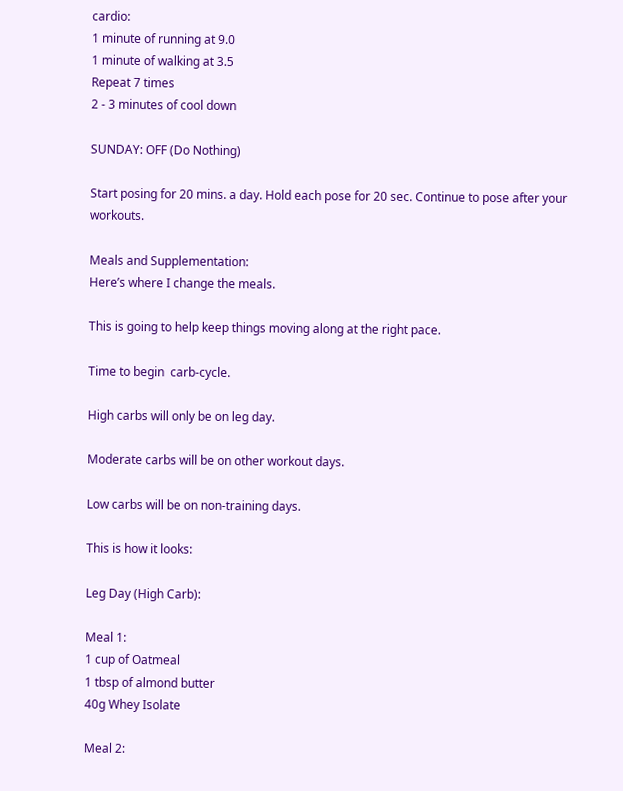cardio:
1 minute of running at 9.0
1 minute of walking at 3.5
Repeat 7 times
2 - 3 minutes of cool down

SUNDAY: OFF (Do Nothing)

Start posing for 20 mins. a day. Hold each pose for 20 sec. Continue to pose after your workouts.

Meals and Supplementation:
Here’s where I change the meals.

This is going to help keep things moving along at the right pace.

Time to begin  carb-cycle.

High carbs will only be on leg day.

Moderate carbs will be on other workout days.

Low carbs will be on non-training days.

This is how it looks:

Leg Day (High Carb):

Meal 1:
1 cup of Oatmeal
1 tbsp of almond butter
40g Whey Isolate

Meal 2: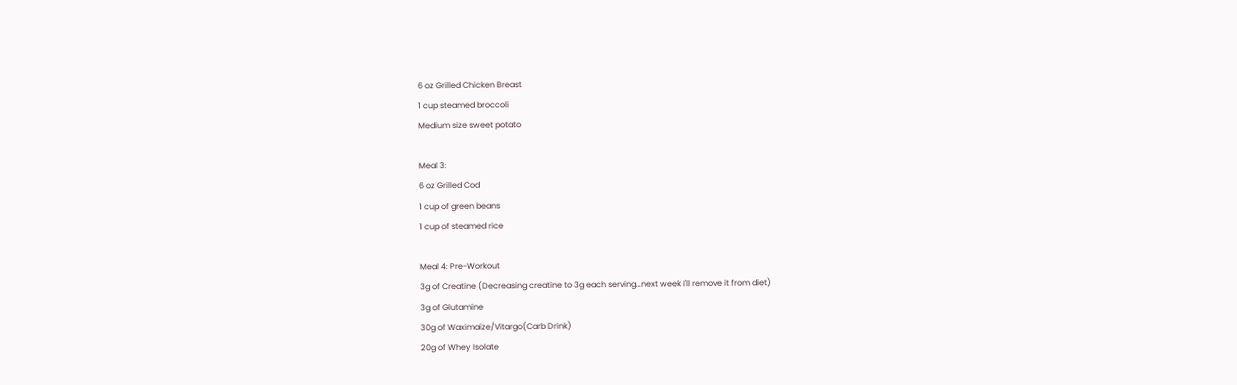6 oz Grilled Chicken Breast
1 cup steamed broccoli
Medium size sweet potato

Meal 3:
6 oz Grilled Cod
1 cup of green beans
1 cup of steamed rice

Meal 4: Pre-Workout
3g of Creatine (Decreasing creatine to 3g each serving…next week I'll remove it from diet)
3g of Glutamine
30g of Waximaize/Vitargo(Carb Drink)
20g of Whey Isolate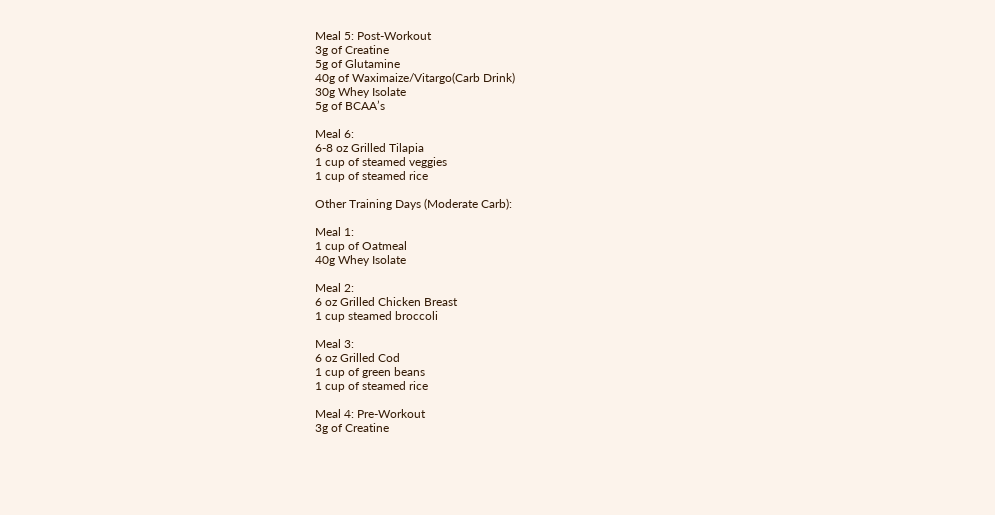Meal 5: Post-Workout
3g of Creatine
5g of Glutamine
40g of Waximaize/Vitargo(Carb Drink)
30g Whey Isolate
5g of BCAA’s

Meal 6:
6-8 oz Grilled Tilapia
1 cup of steamed veggies
1 cup of steamed rice

Other Training Days (Moderate Carb):

Meal 1:
1 cup of Oatmeal
40g Whey Isolate

Meal 2:
6 oz Grilled Chicken Breast
1 cup steamed broccoli

Meal 3:
6 oz Grilled Cod
1 cup of green beans
1 cup of steamed rice

Meal 4: Pre-Workout
3g of Creatine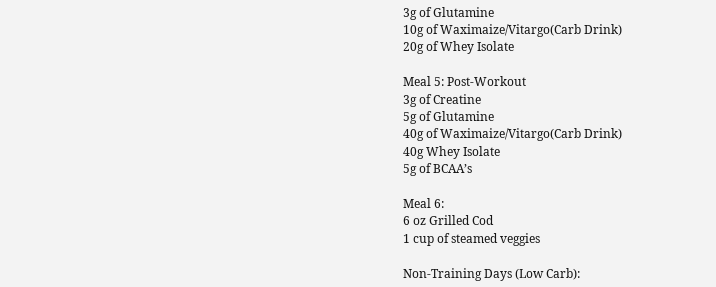3g of Glutamine
10g of Waximaize/Vitargo(Carb Drink)
20g of Whey Isolate

Meal 5: Post-Workout
3g of Creatine
5g of Glutamine
40g of Waximaize/Vitargo(Carb Drink)
40g Whey Isolate
5g of BCAA’s

Meal 6:
6 oz Grilled Cod
1 cup of steamed veggies

Non-Training Days (Low Carb):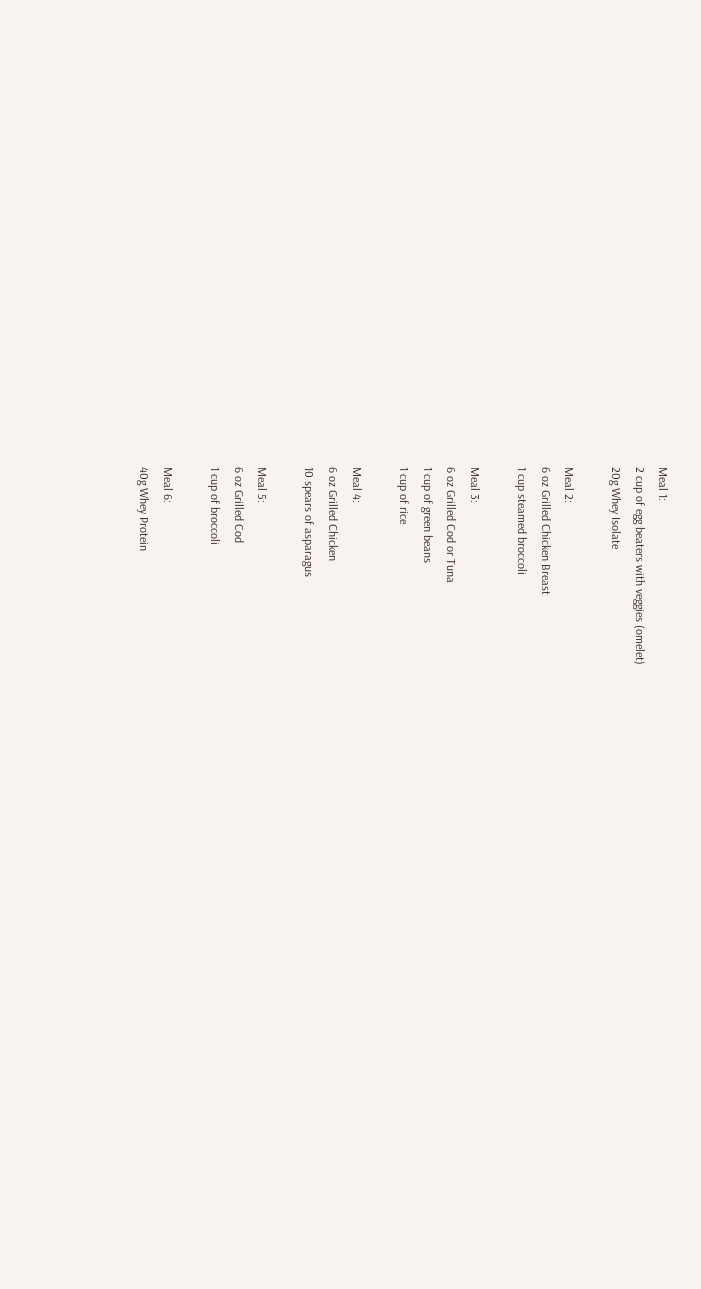Meal 1:
2 cup of egg beaters with veggies (omelet)
20g Whey Isolate

Meal 2:
6 oz Grilled Chicken Breast
1 cup steamed broccoli

Meal 3:
6 oz Grilled Cod or Tuna
1 cup of green beans
1 cup of rice

Meal 4:
6 oz Grilled Chicken
10 spears of asparagus

Meal 5:
6 oz Grilled Cod
1 cup of broccoli

Meal 6:
40g Whey Protein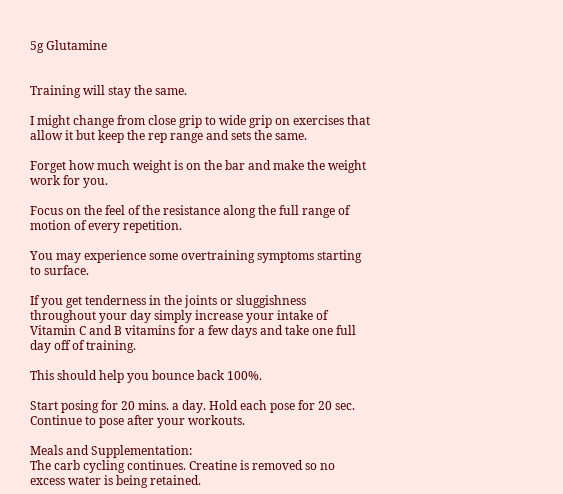5g Glutamine


Training will stay the same.

I might change from close grip to wide grip on exercises that allow it but keep the rep range and sets the same.

Forget how much weight is on the bar and make the weight work for you.

Focus on the feel of the resistance along the full range of motion of every repetition.

You may experience some overtraining symptoms starting to surface.

If you get tenderness in the joints or sluggishness throughout your day simply increase your intake of Vitamin C and B vitamins for a few days and take one full day off of training.

This should help you bounce back 100%.

Start posing for 20 mins. a day. Hold each pose for 20 sec. Continue to pose after your workouts.

Meals and Supplementation:
The carb cycling continues. Creatine is removed so no excess water is being retained.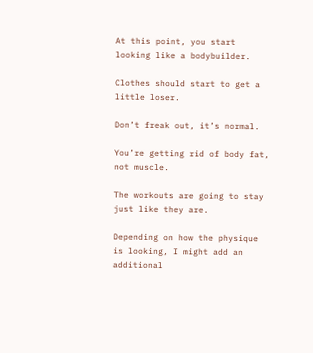At this point, you start looking like a bodybuilder.

Clothes should start to get a little loser.

Don’t freak out, it’s normal.

You’re getting rid of body fat, not muscle.

The workouts are going to stay just like they are.

Depending on how the physique is looking, I might add an additional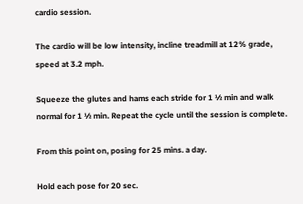cardio session.

The cardio will be low intensity, incline treadmill at 12% grade, speed at 3.2 mph.

Squeeze the glutes and hams each stride for 1 ½ min and walk normal for 1 ½ min. Repeat the cycle until the session is complete.

From this point on, posing for 25 mins. a day.

Hold each pose for 20 sec.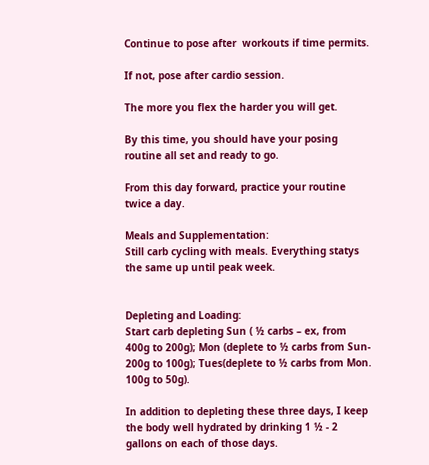Continue to pose after  workouts if time permits.

If not, pose after cardio session.

The more you flex the harder you will get.

By this time, you should have your posing routine all set and ready to go.

From this day forward, practice your routine twice a day.

Meals and Supplementation:
Still carb cycling with meals. Everything statys the same up until peak week.


Depleting and Loading:
Start carb depleting Sun ( ½ carbs – ex, from 400g to 200g); Mon (deplete to ½ carbs from Sun- 200g to 100g); Tues(deplete to ½ carbs from Mon. 100g to 50g).

In addition to depleting these three days, I keep the body well hydrated by drinking 1 ½ - 2 gallons on each of those days.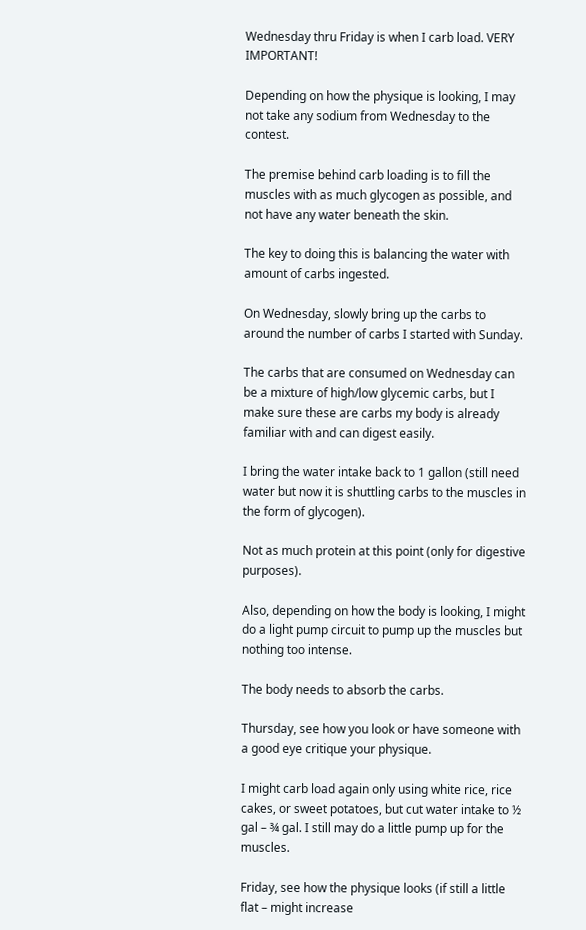Wednesday thru Friday is when I carb load. VERY IMPORTANT!

Depending on how the physique is looking, I may not take any sodium from Wednesday to the contest.

The premise behind carb loading is to fill the muscles with as much glycogen as possible, and not have any water beneath the skin.

The key to doing this is balancing the water with amount of carbs ingested.

On Wednesday, slowly bring up the carbs to around the number of carbs I started with Sunday.

The carbs that are consumed on Wednesday can be a mixture of high/low glycemic carbs, but I make sure these are carbs my body is already familiar with and can digest easily.

I bring the water intake back to 1 gallon (still need water but now it is shuttling carbs to the muscles in the form of glycogen).

Not as much protein at this point (only for digestive purposes).

Also, depending on how the body is looking, I might do a light pump circuit to pump up the muscles but nothing too intense.

The body needs to absorb the carbs.

Thursday, see how you look or have someone with a good eye critique your physique.

I might carb load again only using white rice, rice cakes, or sweet potatoes, but cut water intake to ½ gal – ¾ gal. I still may do a little pump up for the muscles.

Friday, see how the physique looks (if still a little flat – might increase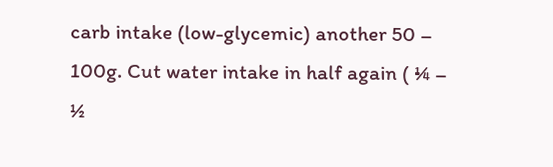carb intake (low-glycemic) another 50 – 100g. Cut water intake in half again ( ¼ – ½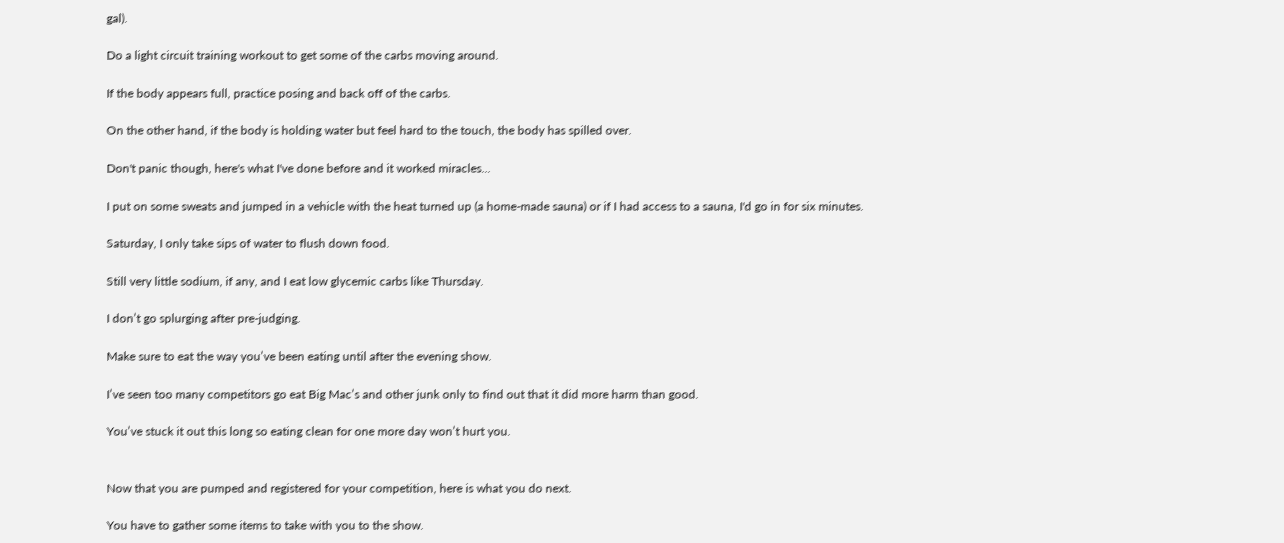gal).

Do a light circuit training workout to get some of the carbs moving around.

If the body appears full, practice posing and back off of the carbs.

On the other hand, if the body is holding water but feel hard to the touch, the body has spilled over.

Don't panic though, here's what I've done before and it worked miracles...

I put on some sweats and jumped in a vehicle with the heat turned up (a home-made sauna) or if I had access to a sauna, I'd go in for six minutes.

Saturday, I only take sips of water to flush down food.

Still very little sodium, if any, and I eat low glycemic carbs like Thursday.

I don’t go splurging after pre-judging.

Make sure to eat the way you’ve been eating until after the evening show.

I’ve seen too many competitors go eat Big Mac’s and other junk only to find out that it did more harm than good.

You’ve stuck it out this long so eating clean for one more day won’t hurt you.


Now that you are pumped and registered for your competition, here is what you do next.

You have to gather some items to take with you to the show.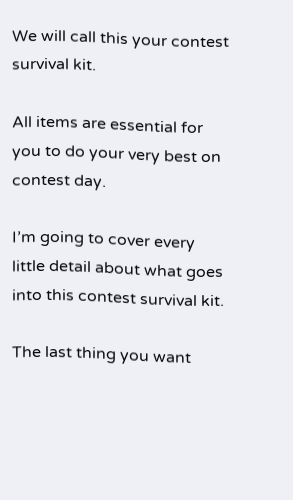We will call this your contest survival kit.

All items are essential for you to do your very best on contest day.

I’m going to cover every little detail about what goes into this contest survival kit.

The last thing you want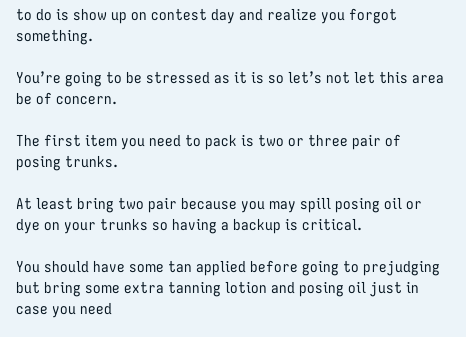to do is show up on contest day and realize you forgot something.

You’re going to be stressed as it is so let’s not let this area be of concern.

The first item you need to pack is two or three pair of posing trunks.

At least bring two pair because you may spill posing oil or dye on your trunks so having a backup is critical.

You should have some tan applied before going to prejudging but bring some extra tanning lotion and posing oil just in case you need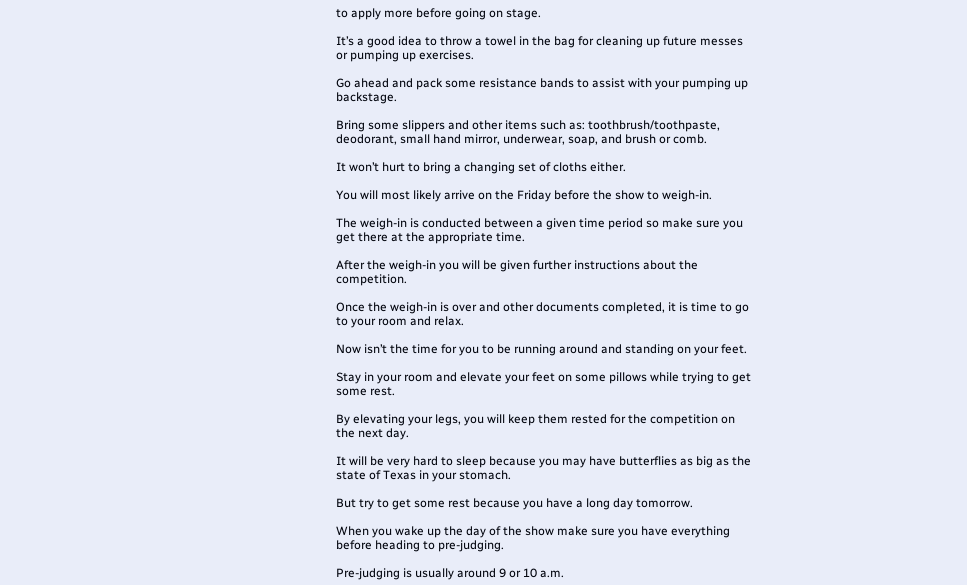to apply more before going on stage.

It’s a good idea to throw a towel in the bag for cleaning up future messes or pumping up exercises.

Go ahead and pack some resistance bands to assist with your pumping up backstage.

Bring some slippers and other items such as: toothbrush/toothpaste, deodorant, small hand mirror, underwear, soap, and brush or comb.

It won’t hurt to bring a changing set of cloths either.

You will most likely arrive on the Friday before the show to weigh-in.

The weigh-in is conducted between a given time period so make sure you get there at the appropriate time.

After the weigh-in you will be given further instructions about the competition.

Once the weigh-in is over and other documents completed, it is time to go to your room and relax.

Now isn’t the time for you to be running around and standing on your feet.

Stay in your room and elevate your feet on some pillows while trying to get some rest.

By elevating your legs, you will keep them rested for the competition on the next day.

It will be very hard to sleep because you may have butterflies as big as the state of Texas in your stomach.

But try to get some rest because you have a long day tomorrow.

When you wake up the day of the show make sure you have everything before heading to pre-judging.

Pre-judging is usually around 9 or 10 a.m.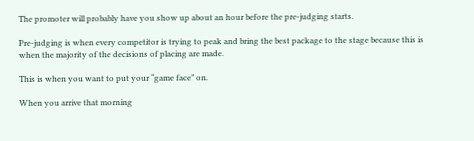The promoter will probably have you show up about an hour before the pre-judging starts.

Pre-judging is when every competitor is trying to peak and bring the best package to the stage because this is when the majority of the decisions of placing are made.

This is when you want to put your “game face” on.

When you arrive that morning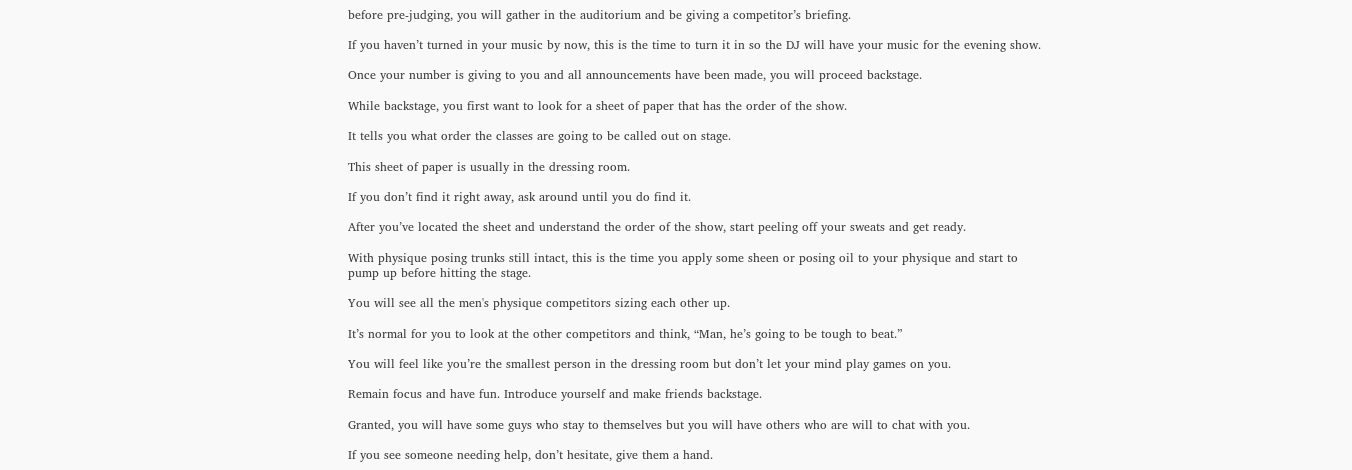before pre-judging, you will gather in the auditorium and be giving a competitor’s briefing.

If you haven’t turned in your music by now, this is the time to turn it in so the DJ will have your music for the evening show.

Once your number is giving to you and all announcements have been made, you will proceed backstage.

While backstage, you first want to look for a sheet of paper that has the order of the show.

It tells you what order the classes are going to be called out on stage.

This sheet of paper is usually in the dressing room.

If you don’t find it right away, ask around until you do find it.

After you’ve located the sheet and understand the order of the show, start peeling off your sweats and get ready.

With physique posing trunks still intact, this is the time you apply some sheen or posing oil to your physique and start to pump up before hitting the stage.

You will see all the men's physique competitors sizing each other up.

It’s normal for you to look at the other competitors and think, “Man, he’s going to be tough to beat.”

You will feel like you’re the smallest person in the dressing room but don’t let your mind play games on you.

Remain focus and have fun. Introduce yourself and make friends backstage.

Granted, you will have some guys who stay to themselves but you will have others who are will to chat with you.

If you see someone needing help, don’t hesitate, give them a hand.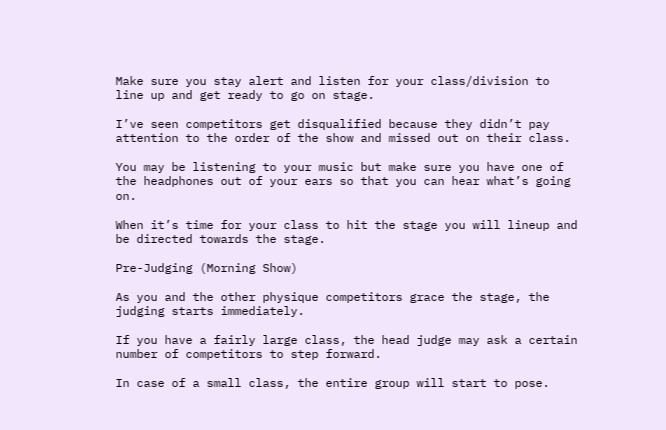Make sure you stay alert and listen for your class/division to line up and get ready to go on stage.

I’ve seen competitors get disqualified because they didn’t pay attention to the order of the show and missed out on their class.

You may be listening to your music but make sure you have one of the headphones out of your ears so that you can hear what’s going on.

When it’s time for your class to hit the stage you will lineup and be directed towards the stage.

Pre-Judging (Morning Show)

As you and the other physique competitors grace the stage, the judging starts immediately.

If you have a fairly large class, the head judge may ask a certain number of competitors to step forward.

In case of a small class, the entire group will start to pose.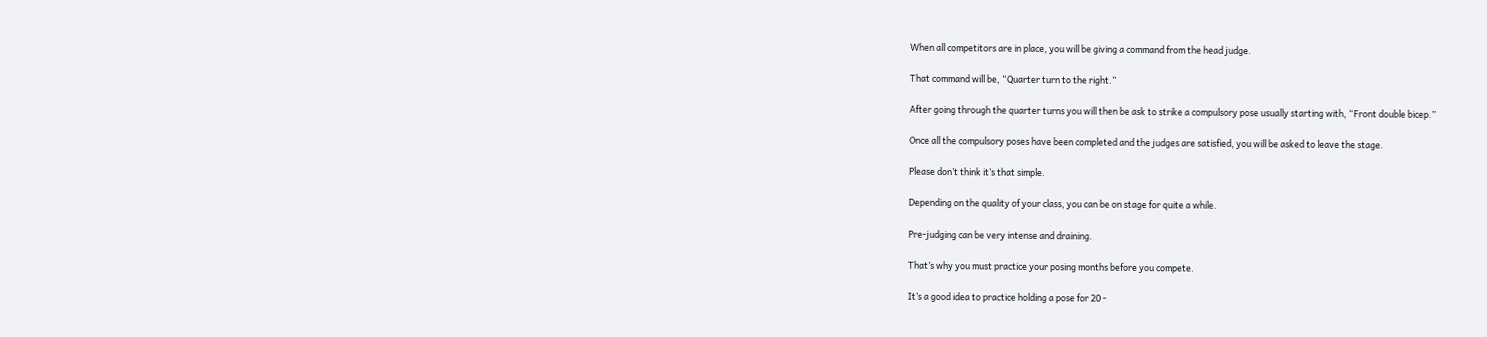When all competitors are in place, you will be giving a command from the head judge.

That command will be, “Quarter turn to the right.”

After going through the quarter turns you will then be ask to strike a compulsory pose usually starting with, “Front double bicep.”

Once all the compulsory poses have been completed and the judges are satisfied, you will be asked to leave the stage.

Please don’t think it’s that simple.

Depending on the quality of your class, you can be on stage for quite a while.

Pre-judging can be very intense and draining.

That’s why you must practice your posing months before you compete.

It’s a good idea to practice holding a pose for 20 -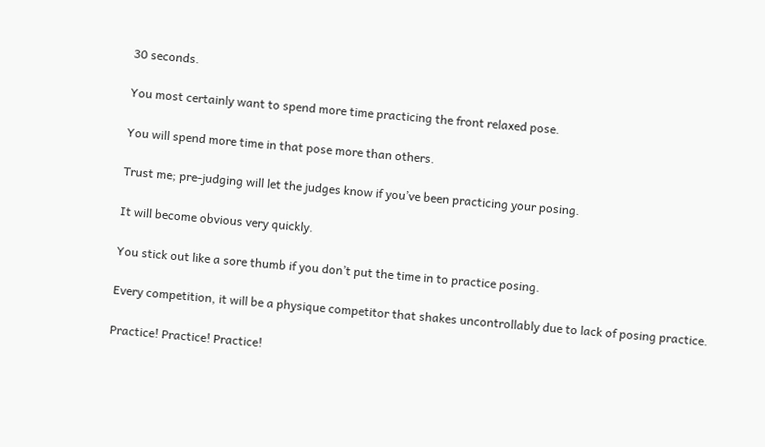30 seconds.

You most certainly want to spend more time practicing the front relaxed pose.

You will spend more time in that pose more than others.

Trust me; pre-judging will let the judges know if you’ve been practicing your posing.

It will become obvious very quickly.

You stick out like a sore thumb if you don’t put the time in to practice posing.

Every competition, it will be a physique competitor that shakes uncontrollably due to lack of posing practice.

Practice! Practice! Practice!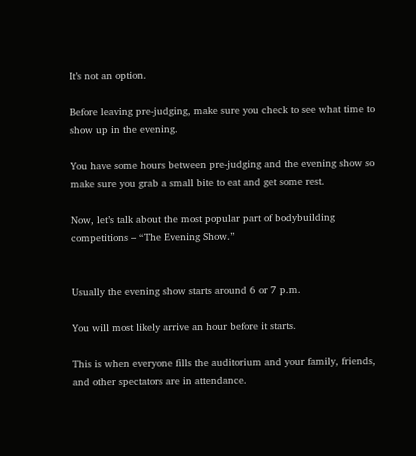It’s not an option.

Before leaving pre-judging, make sure you check to see what time to show up in the evening.

You have some hours between pre-judging and the evening show so make sure you grab a small bite to eat and get some rest.

Now, let’s talk about the most popular part of bodybuilding competitions – “The Evening Show.”


Usually the evening show starts around 6 or 7 p.m.

You will most likely arrive an hour before it starts.

This is when everyone fills the auditorium and your family, friends, and other spectators are in attendance.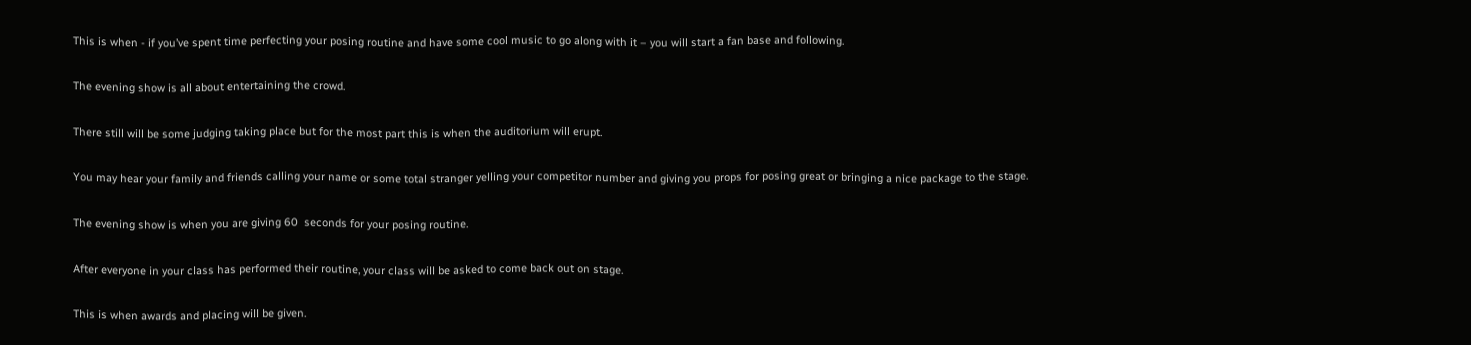This is when - if you’ve spent time perfecting your posing routine and have some cool music to go along with it – you will start a fan base and following.

The evening show is all about entertaining the crowd.

There still will be some judging taking place but for the most part this is when the auditorium will erupt.

You may hear your family and friends calling your name or some total stranger yelling your competitor number and giving you props for posing great or bringing a nice package to the stage.

The evening show is when you are giving 60  seconds for your posing routine.

After everyone in your class has performed their routine, your class will be asked to come back out on stage.

This is when awards and placing will be given.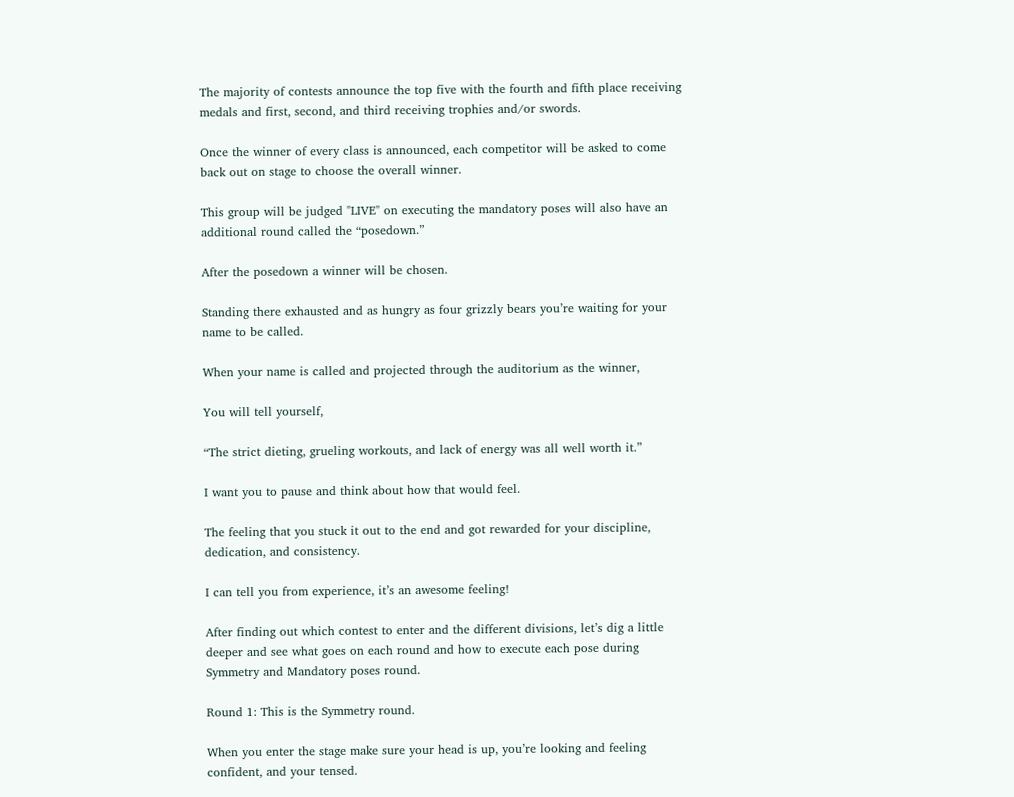The majority of contests announce the top five with the fourth and fifth place receiving medals and first, second, and third receiving trophies and/or swords.

Once the winner of every class is announced, each competitor will be asked to come back out on stage to choose the overall winner.

This group will be judged "LIVE" on executing the mandatory poses will also have an additional round called the “posedown.”

After the posedown a winner will be chosen.

Standing there exhausted and as hungry as four grizzly bears you’re waiting for your name to be called.

When your name is called and projected through the auditorium as the winner,

You will tell yourself,

“The strict dieting, grueling workouts, and lack of energy was all well worth it.”

I want you to pause and think about how that would feel.

The feeling that you stuck it out to the end and got rewarded for your discipline, dedication, and consistency.

I can tell you from experience, it’s an awesome feeling!

After finding out which contest to enter and the different divisions, let’s dig a little deeper and see what goes on each round and how to execute each pose during Symmetry and Mandatory poses round.

Round 1: This is the Symmetry round.

When you enter the stage make sure your head is up, you’re looking and feeling confident, and your tensed.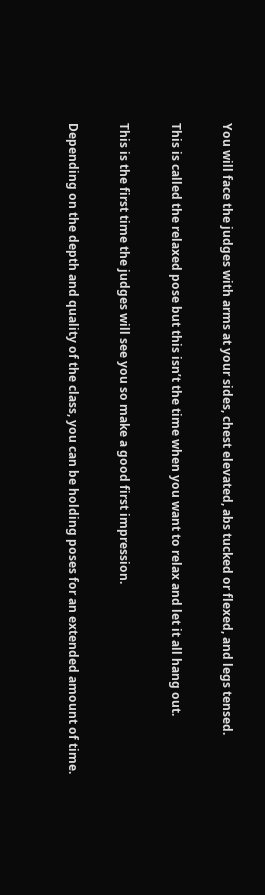You will face the judges with arms at your sides, chest elevated, abs tucked or flexed, and legs tensed.

This is called the relaxed pose but this isn’t the time when you want to relax and let it all hang out.

This is the first time the judges will see you so make a good first impression.

Depending on the depth and quality of the class, you can be holding poses for an extended amount of time.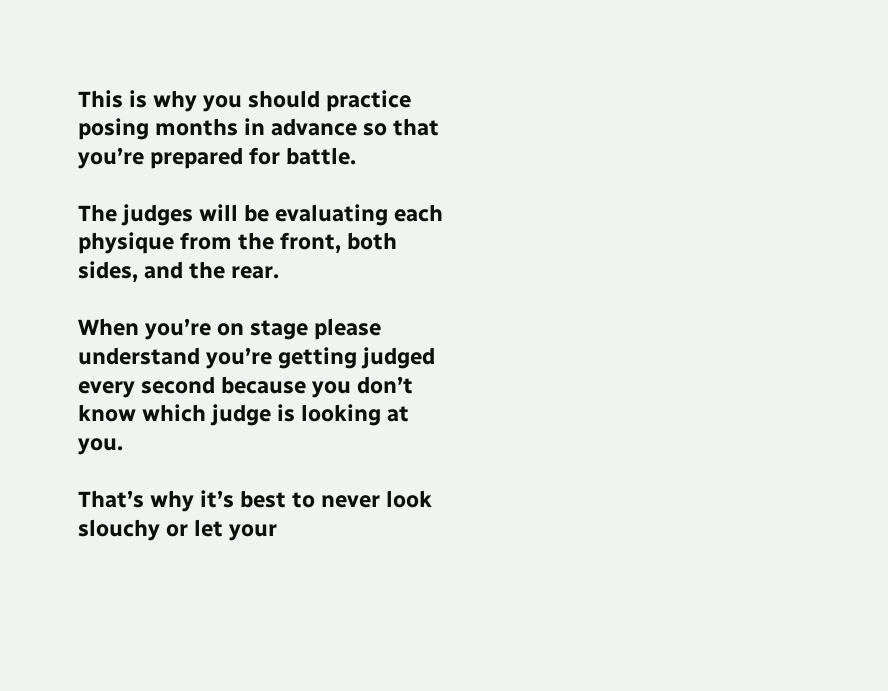This is why you should practice posing months in advance so that you’re prepared for battle.

The judges will be evaluating each physique from the front, both sides, and the rear.

When you’re on stage please understand you’re getting judged every second because you don’t know which judge is looking at you.

That’s why it’s best to never look slouchy or let your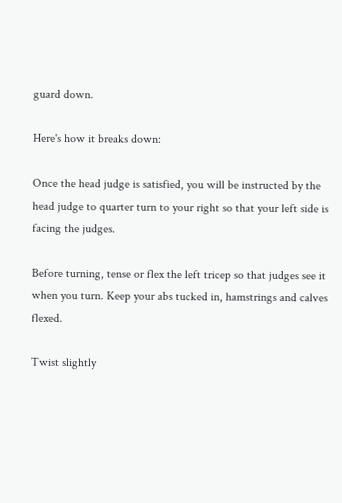guard down.

Here's how it breaks down:

Once the head judge is satisfied, you will be instructed by the head judge to quarter turn to your right so that your left side is facing the judges.

Before turning, tense or flex the left tricep so that judges see it when you turn. Keep your abs tucked in, hamstrings and calves flexed.

Twist slightly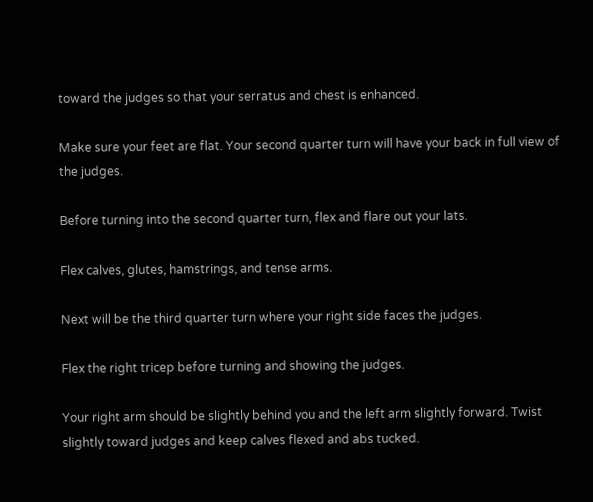toward the judges so that your serratus and chest is enhanced.

Make sure your feet are flat. Your second quarter turn will have your back in full view of the judges.

Before turning into the second quarter turn, flex and flare out your lats.

Flex calves, glutes, hamstrings, and tense arms.

Next will be the third quarter turn where your right side faces the judges.

Flex the right tricep before turning and showing the judges.

Your right arm should be slightly behind you and the left arm slightly forward. Twist slightly toward judges and keep calves flexed and abs tucked.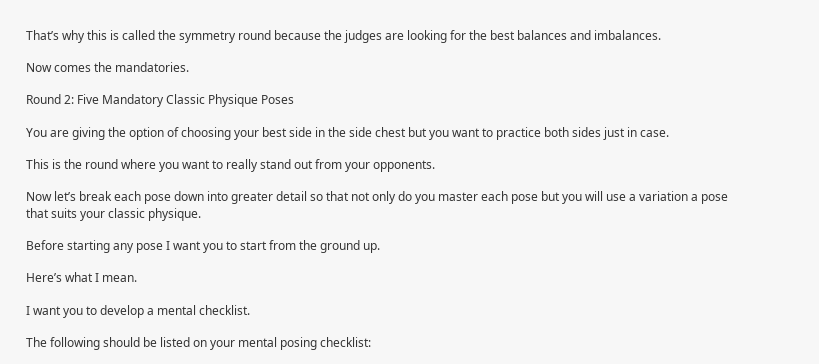That’s why this is called the symmetry round because the judges are looking for the best balances and imbalances.

Now comes the mandatories.

Round 2: Five Mandatory Classic Physique Poses

You are giving the option of choosing your best side in the side chest but you want to practice both sides just in case.

This is the round where you want to really stand out from your opponents.

Now let’s break each pose down into greater detail so that not only do you master each pose but you will use a variation a pose that suits your classic physique.

Before starting any pose I want you to start from the ground up.

Here’s what I mean.

I want you to develop a mental checklist.

The following should be listed on your mental posing checklist: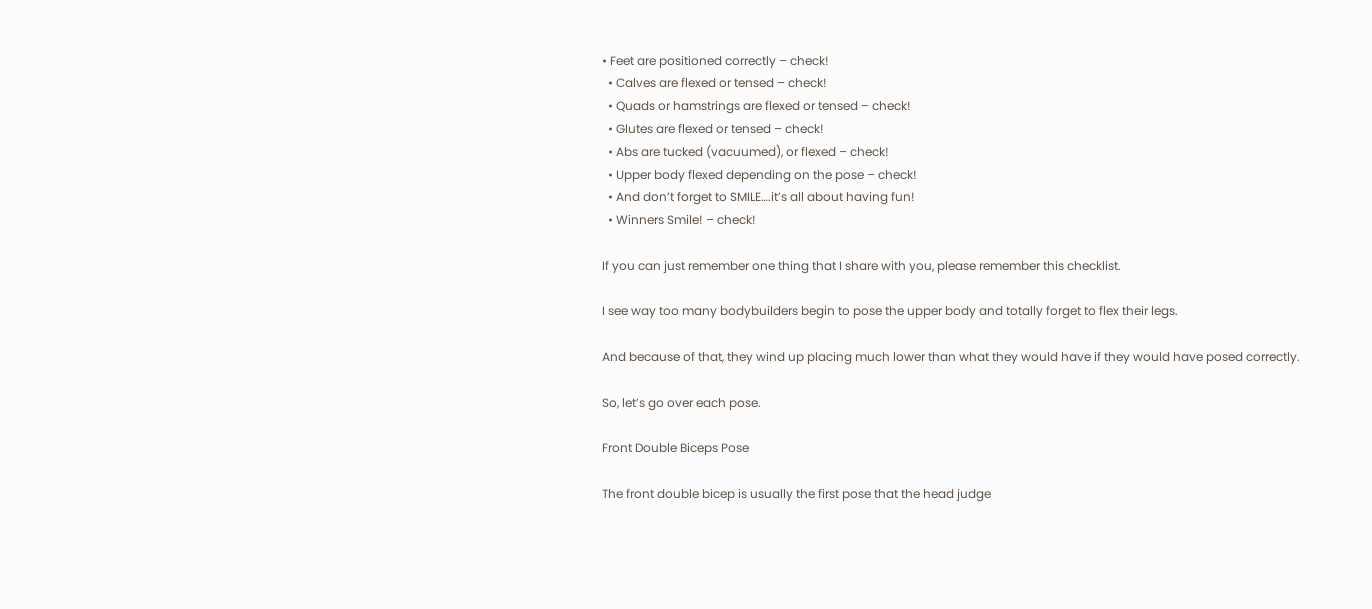• Feet are positioned correctly – check!
  • Calves are flexed or tensed – check!
  • Quads or hamstrings are flexed or tensed – check!
  • Glutes are flexed or tensed – check!
  • Abs are tucked (vacuumed), or flexed – check!
  • Upper body flexed depending on the pose – check!
  • And don’t forget to SMILE….it’s all about having fun!
  • Winners Smile! – check!

If you can just remember one thing that I share with you, please remember this checklist.

I see way too many bodybuilders begin to pose the upper body and totally forget to flex their legs.

And because of that, they wind up placing much lower than what they would have if they would have posed correctly.

So, let’s go over each pose.

Front Double Biceps Pose

The front double bicep is usually the first pose that the head judge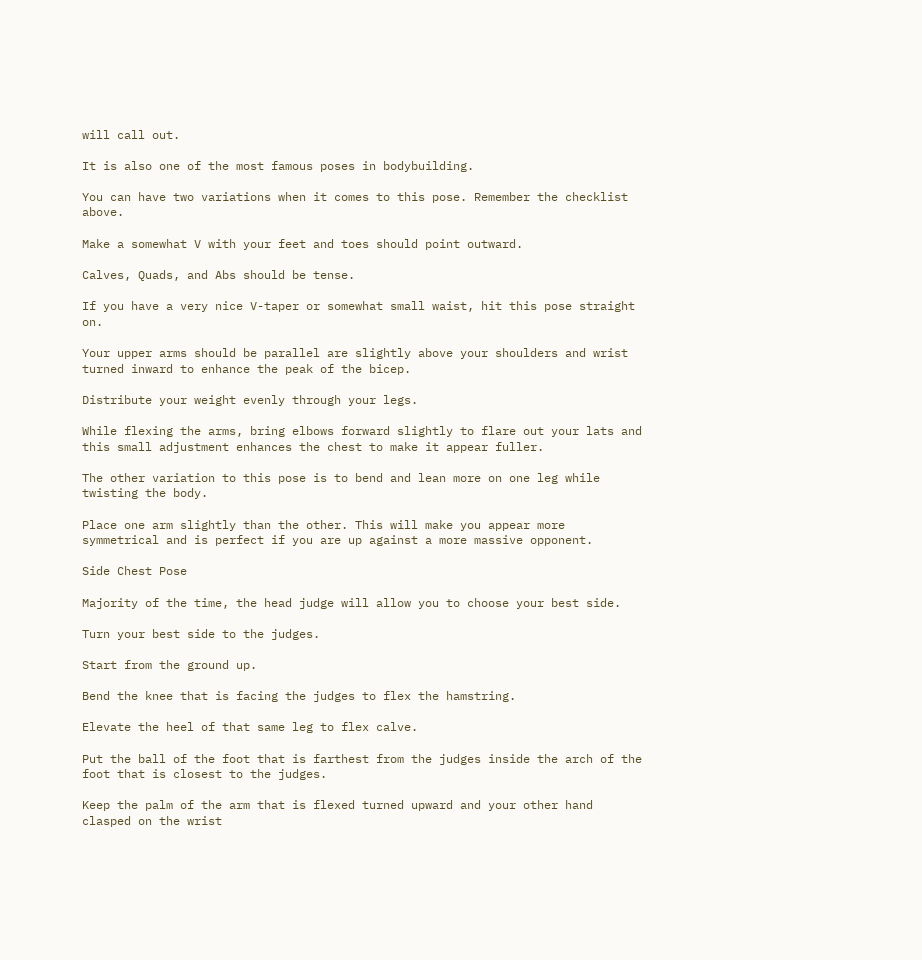will call out.

It is also one of the most famous poses in bodybuilding.

You can have two variations when it comes to this pose. Remember the checklist above.

Make a somewhat V with your feet and toes should point outward.

Calves, Quads, and Abs should be tense.

If you have a very nice V-taper or somewhat small waist, hit this pose straight on.

Your upper arms should be parallel are slightly above your shoulders and wrist turned inward to enhance the peak of the bicep.

Distribute your weight evenly through your legs.

While flexing the arms, bring elbows forward slightly to flare out your lats and this small adjustment enhances the chest to make it appear fuller.

The other variation to this pose is to bend and lean more on one leg while twisting the body.

Place one arm slightly than the other. This will make you appear more symmetrical and is perfect if you are up against a more massive opponent.

Side Chest Pose

Majority of the time, the head judge will allow you to choose your best side.

Turn your best side to the judges.

Start from the ground up.

Bend the knee that is facing the judges to flex the hamstring.

Elevate the heel of that same leg to flex calve.

Put the ball of the foot that is farthest from the judges inside the arch of the foot that is closest to the judges.

Keep the palm of the arm that is flexed turned upward and your other hand clasped on the wrist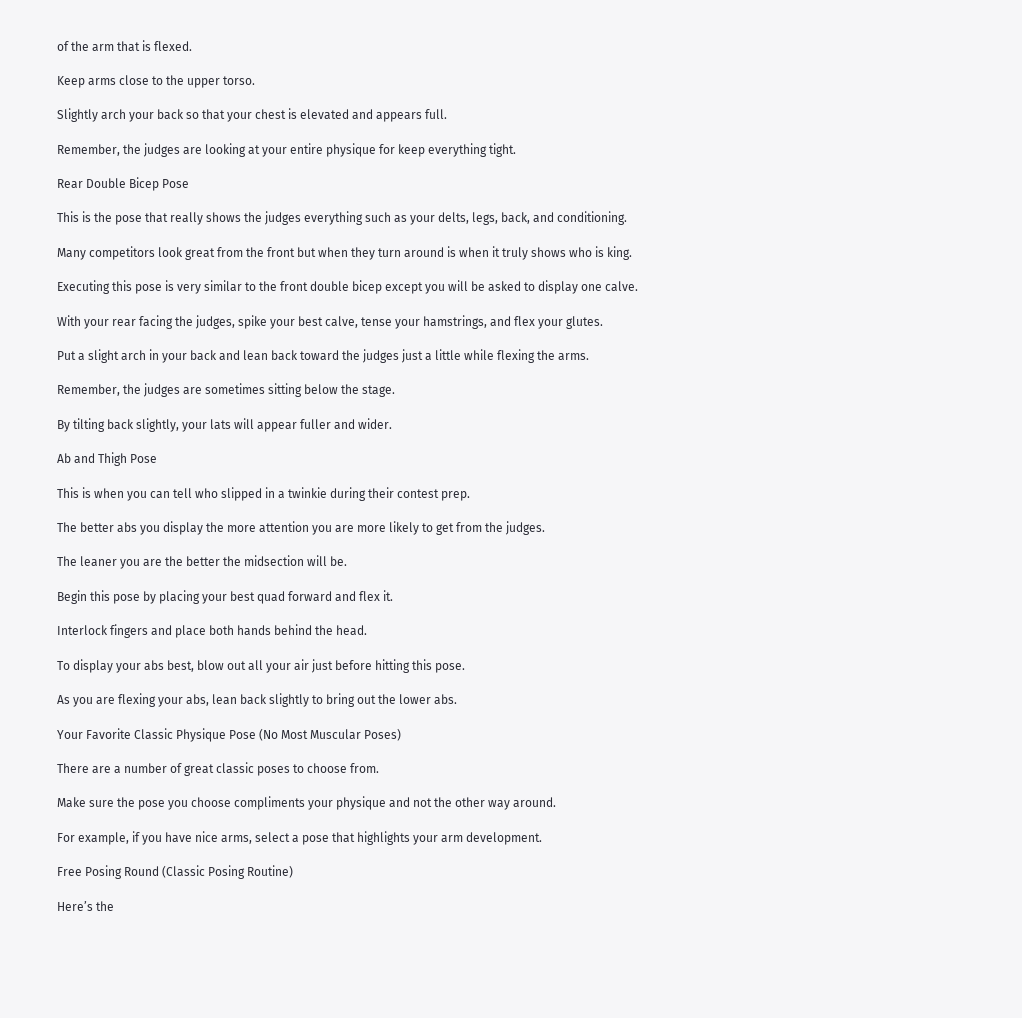of the arm that is flexed.

Keep arms close to the upper torso.

Slightly arch your back so that your chest is elevated and appears full.

Remember, the judges are looking at your entire physique for keep everything tight.

Rear Double Bicep Pose

This is the pose that really shows the judges everything such as your delts, legs, back, and conditioning.

Many competitors look great from the front but when they turn around is when it truly shows who is king.

Executing this pose is very similar to the front double bicep except you will be asked to display one calve.

With your rear facing the judges, spike your best calve, tense your hamstrings, and flex your glutes.

Put a slight arch in your back and lean back toward the judges just a little while flexing the arms.

Remember, the judges are sometimes sitting below the stage.

By tilting back slightly, your lats will appear fuller and wider.

Ab and Thigh Pose

This is when you can tell who slipped in a twinkie during their contest prep.

The better abs you display the more attention you are more likely to get from the judges.

The leaner you are the better the midsection will be.

Begin this pose by placing your best quad forward and flex it.

Interlock fingers and place both hands behind the head.

To display your abs best, blow out all your air just before hitting this pose.

As you are flexing your abs, lean back slightly to bring out the lower abs.

Your Favorite Classic Physique Pose (No Most Muscular Poses)

There are a number of great classic poses to choose from.

Make sure the pose you choose compliments your physique and not the other way around.

For example, if you have nice arms, select a pose that highlights your arm development.

Free Posing Round (Classic Posing Routine)

Here’s the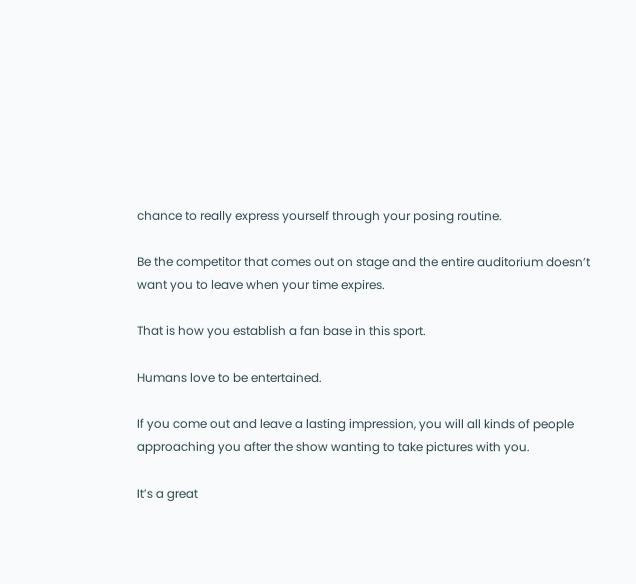chance to really express yourself through your posing routine.

Be the competitor that comes out on stage and the entire auditorium doesn’t want you to leave when your time expires.

That is how you establish a fan base in this sport.

Humans love to be entertained.

If you come out and leave a lasting impression, you will all kinds of people approaching you after the show wanting to take pictures with you.

It’s a great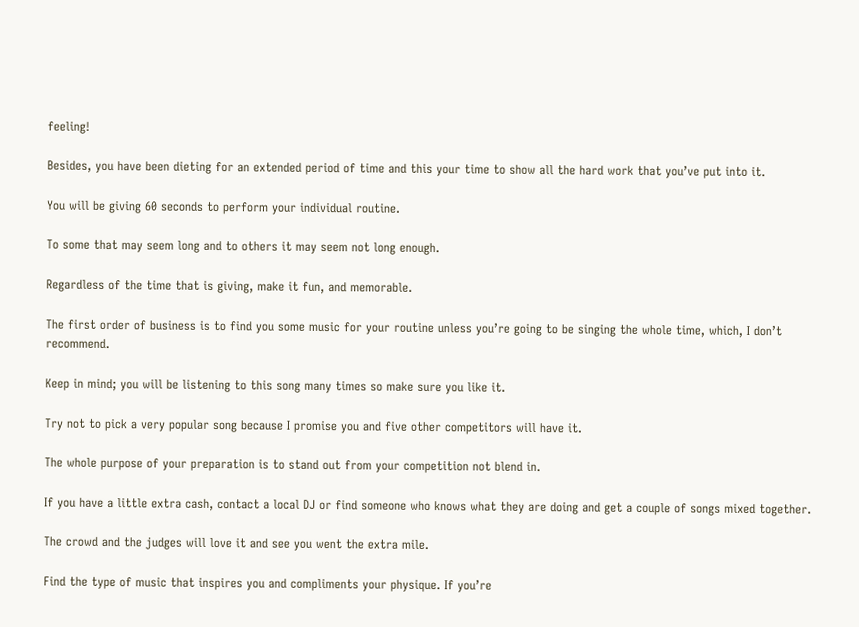feeling!

Besides, you have been dieting for an extended period of time and this your time to show all the hard work that you’ve put into it.

You will be giving 60 seconds to perform your individual routine.

To some that may seem long and to others it may seem not long enough.

Regardless of the time that is giving, make it fun, and memorable.

The first order of business is to find you some music for your routine unless you’re going to be singing the whole time, which, I don’t recommend.

Keep in mind; you will be listening to this song many times so make sure you like it.

Try not to pick a very popular song because I promise you and five other competitors will have it.

The whole purpose of your preparation is to stand out from your competition not blend in.

If you have a little extra cash, contact a local DJ or find someone who knows what they are doing and get a couple of songs mixed together.

The crowd and the judges will love it and see you went the extra mile.

Find the type of music that inspires you and compliments your physique. If you’re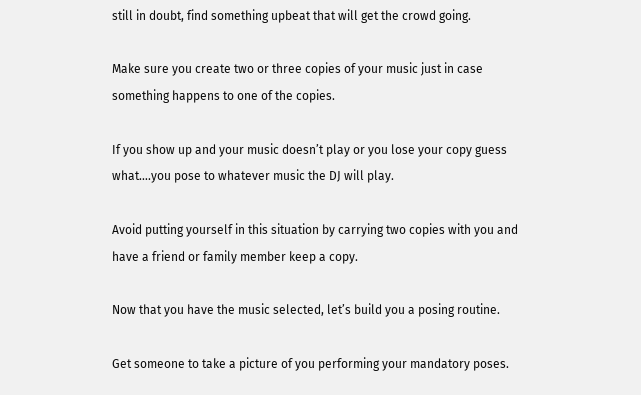still in doubt, find something upbeat that will get the crowd going.

Make sure you create two or three copies of your music just in case something happens to one of the copies.

If you show up and your music doesn’t play or you lose your copy guess what….you pose to whatever music the DJ will play.

Avoid putting yourself in this situation by carrying two copies with you and have a friend or family member keep a copy.

Now that you have the music selected, let’s build you a posing routine.

Get someone to take a picture of you performing your mandatory poses.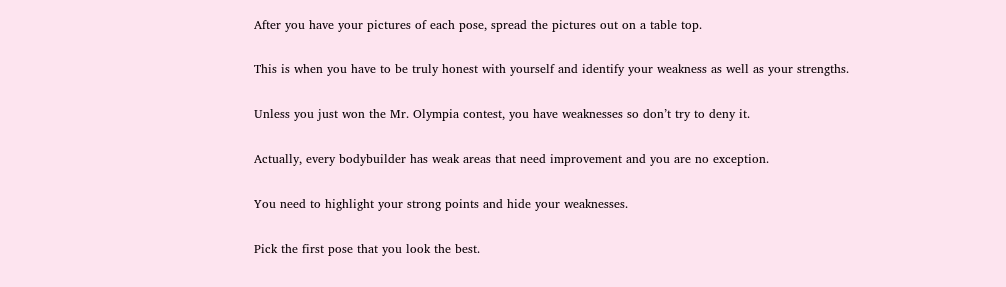After you have your pictures of each pose, spread the pictures out on a table top.

This is when you have to be truly honest with yourself and identify your weakness as well as your strengths.

Unless you just won the Mr. Olympia contest, you have weaknesses so don’t try to deny it.

Actually, every bodybuilder has weak areas that need improvement and you are no exception.

You need to highlight your strong points and hide your weaknesses.

Pick the first pose that you look the best.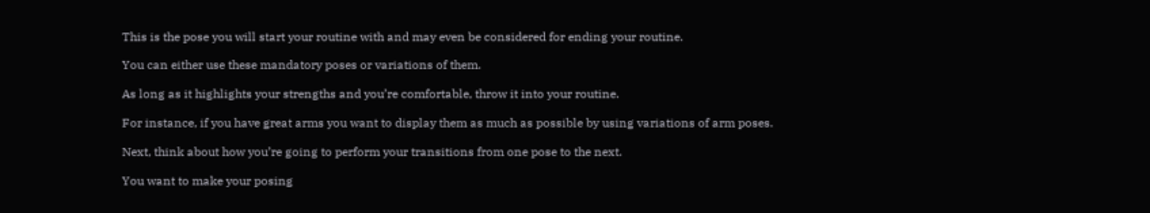This is the pose you will start your routine with and may even be considered for ending your routine.

You can either use these mandatory poses or variations of them.

As long as it highlights your strengths and you’re comfortable, throw it into your routine.

For instance, if you have great arms you want to display them as much as possible by using variations of arm poses.

Next, think about how you’re going to perform your transitions from one pose to the next.

You want to make your posing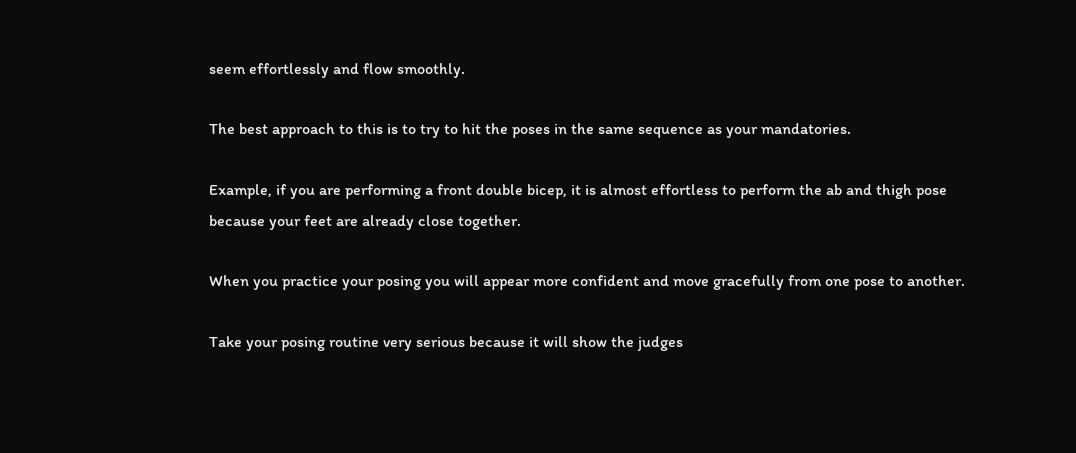seem effortlessly and flow smoothly.

The best approach to this is to try to hit the poses in the same sequence as your mandatories.

Example, if you are performing a front double bicep, it is almost effortless to perform the ab and thigh pose because your feet are already close together.

When you practice your posing you will appear more confident and move gracefully from one pose to another.

Take your posing routine very serious because it will show the judges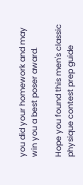you did your homework and may win you a best poser award.

Hope you found this men's classic physique contest prep guide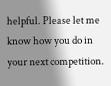helpful. Please let me know how you do in your next competition.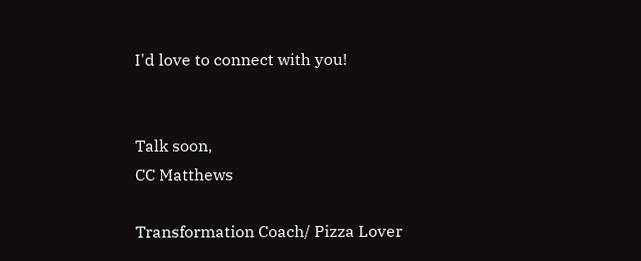I'd love to connect with you!


Talk soon,
CC Matthews

Transformation Coach/ Pizza Lover